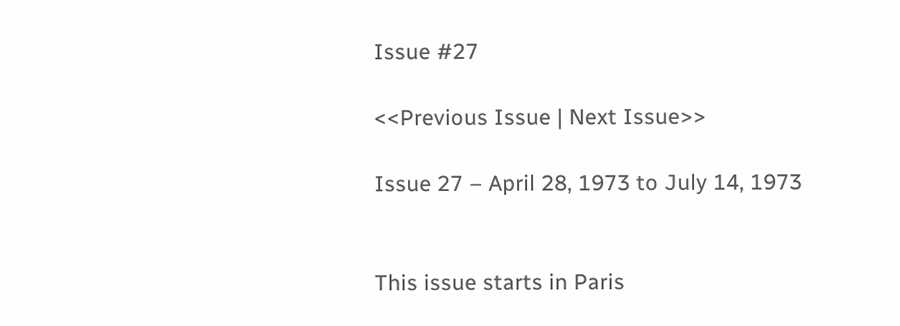Issue #27

<<Previous Issue | Next Issue>>

Issue 27 – April 28, 1973 to July 14, 1973


This issue starts in Paris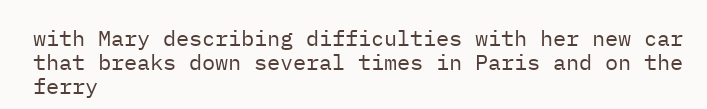with Mary describing difficulties with her new car that breaks down several times in Paris and on the ferry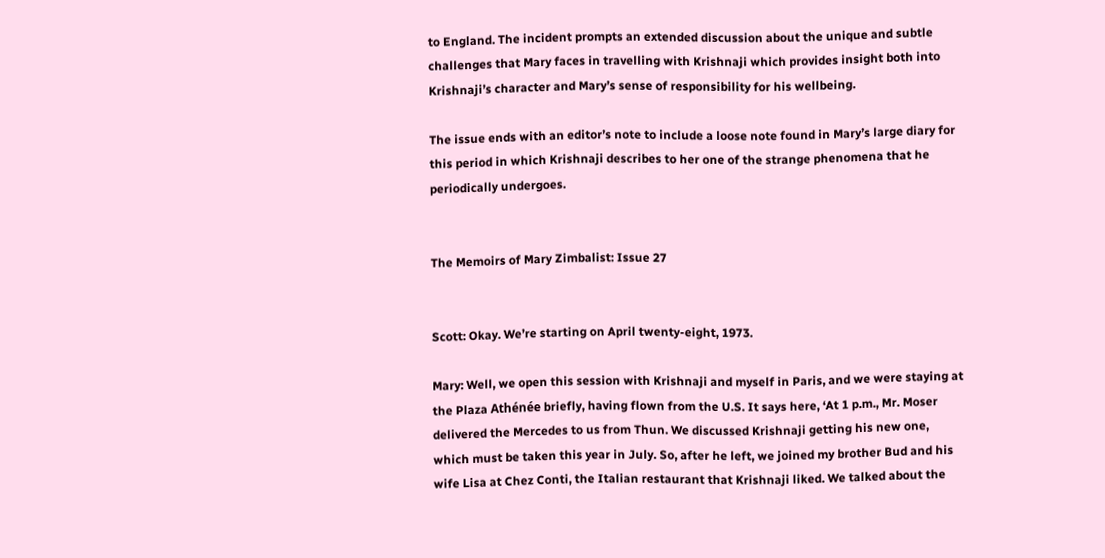to England. The incident prompts an extended discussion about the unique and subtle challenges that Mary faces in travelling with Krishnaji which provides insight both into Krishnaji’s character and Mary’s sense of responsibility for his wellbeing.

The issue ends with an editor’s note to include a loose note found in Mary’s large diary for this period in which Krishnaji describes to her one of the strange phenomena that he periodically undergoes.


The Memoirs of Mary Zimbalist: Issue 27


Scott: Okay. We’re starting on April twenty-eight, 1973.

Mary: Well, we open this session with Krishnaji and myself in Paris, and we were staying at the Plaza Athénée briefly, having flown from the U.S. It says here, ‘At 1 p.m., Mr. Moser delivered the Mercedes to us from Thun. We discussed Krishnaji getting his new one, which must be taken this year in July. So, after he left, we joined my brother Bud and his wife Lisa at Chez Conti, the Italian restaurant that Krishnaji liked. We talked about the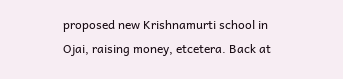proposed new Krishnamurti school in Ojai, raising money, etcetera. Back at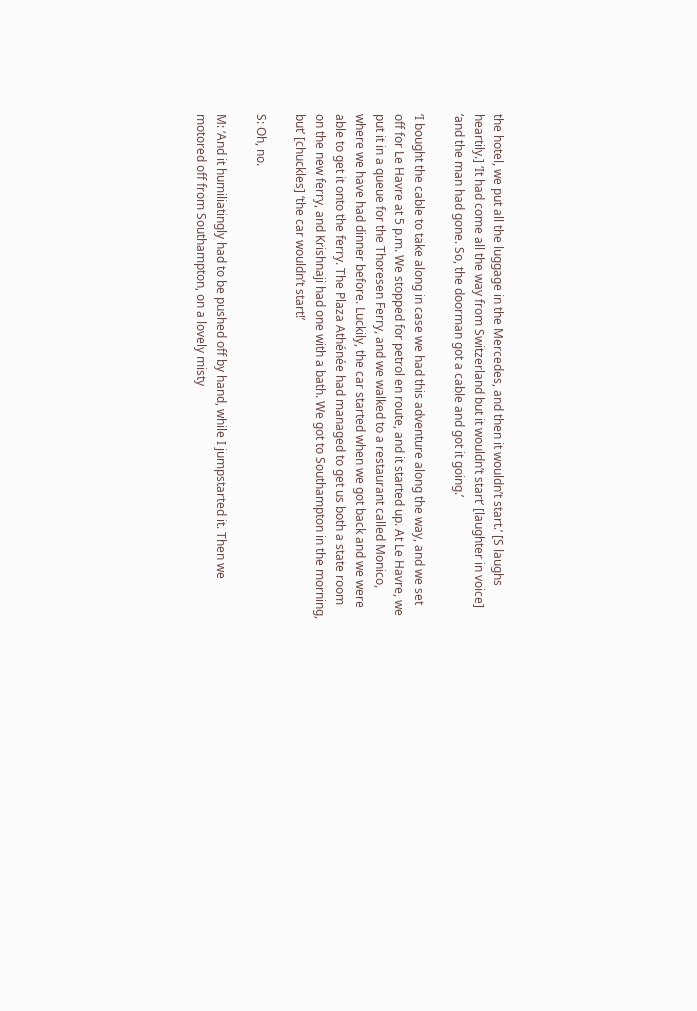the hotel, we put all the luggage in the Mercedes, and then it wouldn’t start.’ [S laughs heartily.] ‘It had come all the way from Switzerland but it wouldn’t start’ [laughter in voice] ‘and the man had gone. So, the doorman got a cable and got it going.’

‘I bought the cable to take along in case we had this adventure along the way, and we set off for Le Havre at 5 p.m. We stopped for petrol en route, and it started up. At Le Havre, we put it in a queue for the Thoresen Ferry, and we walked to a restaurant called Monico, where we have had dinner before. Luckily, the car started when we got back and we were able to get it onto the ferry. The Plaza Athénée had managed to get us both a state room on the new ferry, and Krishnaji had one with a bath. We got to Southampton in the morning, but’ [chuckles] ‘the car wouldn’t start!’

S: Oh, no.

M: ‘And it humiliatingly had to be pushed off by hand, while I jumpstarted it. Then we motored off from Southampton, on a lovely misty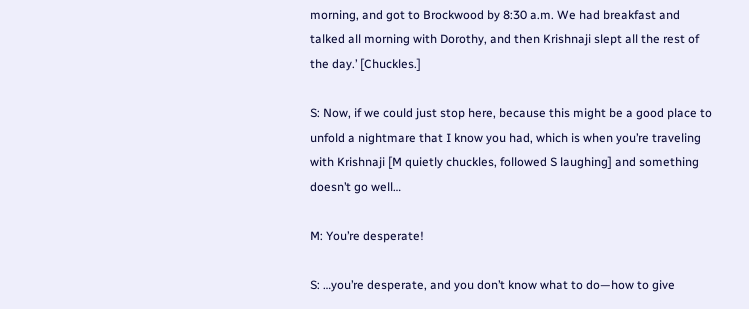morning, and got to Brockwood by 8:30 a.m. We had breakfast and talked all morning with Dorothy, and then Krishnaji slept all the rest of the day.’ [Chuckles.]

S: Now, if we could just stop here, because this might be a good place to unfold a nightmare that I know you had, which is when you’re traveling with Krishnaji [M quietly chuckles, followed S laughing] and something doesn’t go well…

M: You’re desperate!

S: …you’re desperate, and you don’t know what to do—how to give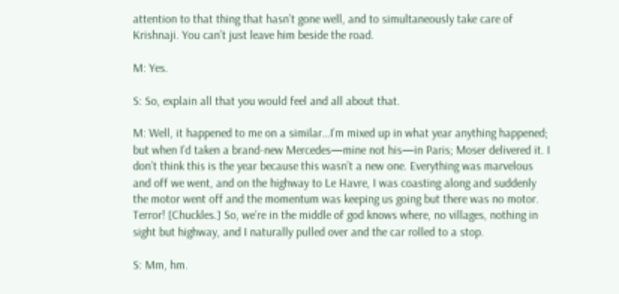attention to that thing that hasn’t gone well, and to simultaneously take care of Krishnaji. You can’t just leave him beside the road.

M: Yes.

S: So, explain all that you would feel and all about that.

M: Well, it happened to me on a similar…I’m mixed up in what year anything happened; but when I’d taken a brand-new Mercedes—mine not his—in Paris; Moser delivered it. I don’t think this is the year because this wasn’t a new one. Everything was marvelous and off we went, and on the highway to Le Havre, I was coasting along and suddenly the motor went off and the momentum was keeping us going but there was no motor. Terror! [Chuckles.] So, we’re in the middle of god knows where, no villages, nothing in sight but highway, and I naturally pulled over and the car rolled to a stop.

S: Mm, hm.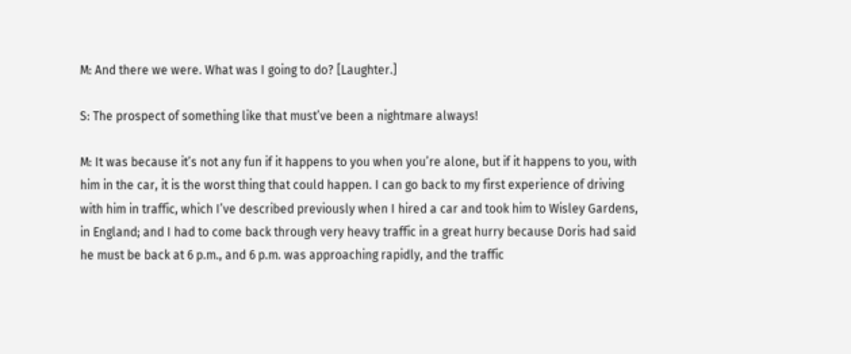M: And there we were. What was I going to do? [Laughter.]

S: The prospect of something like that must’ve been a nightmare always!

M: It was because it’s not any fun if it happens to you when you’re alone, but if it happens to you, with him in the car, it is the worst thing that could happen. I can go back to my first experience of driving with him in traffic, which I’ve described previously when I hired a car and took him to Wisley Gardens, in England; and I had to come back through very heavy traffic in a great hurry because Doris had said he must be back at 6 p.m., and 6 p.m. was approaching rapidly, and the traffic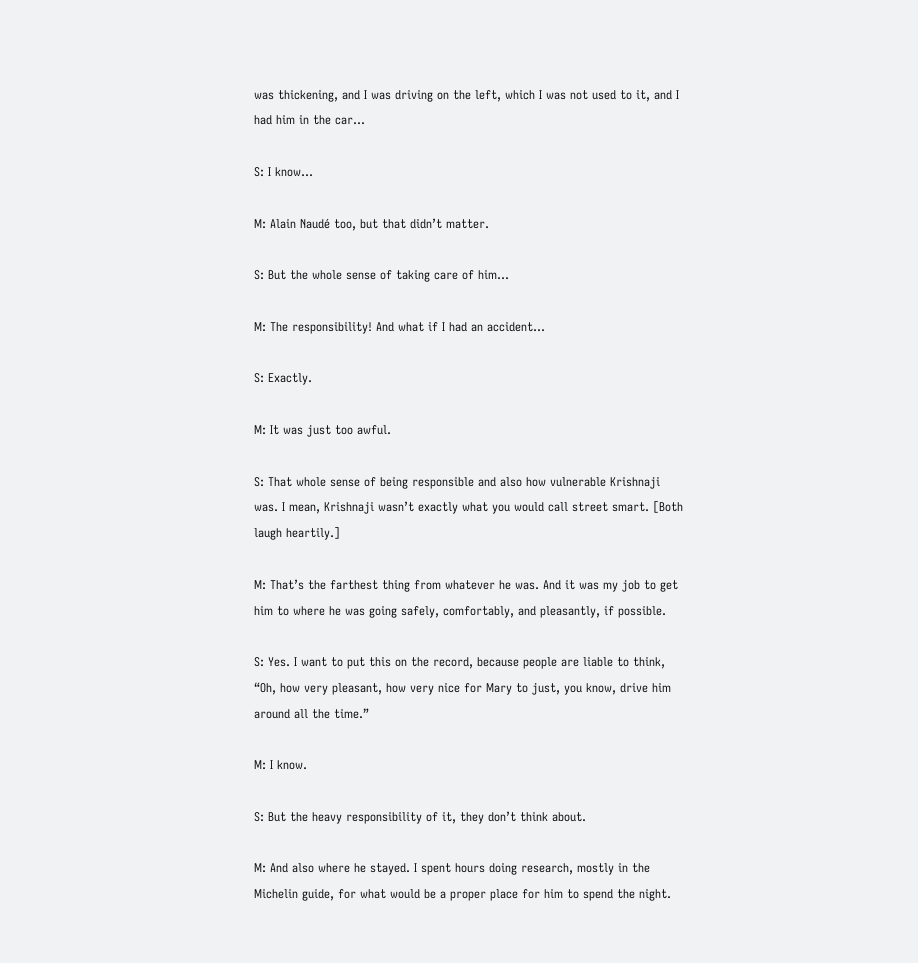was thickening, and I was driving on the left, which I was not used to it, and I had him in the car…

S: I know…

M: Alain Naudé too, but that didn’t matter.

S: But the whole sense of taking care of him…

M: The responsibility! And what if I had an accident…

S: Exactly.

M: It was just too awful.

S: That whole sense of being responsible and also how vulnerable Krishnaji was. I mean, Krishnaji wasn’t exactly what you would call street smart. [Both laugh heartily.]

M: That’s the farthest thing from whatever he was. And it was my job to get him to where he was going safely, comfortably, and pleasantly, if possible.

S: Yes. I want to put this on the record, because people are liable to think, “Oh, how very pleasant, how very nice for Mary to just, you know, drive him around all the time.”

M: I know.

S: But the heavy responsibility of it, they don’t think about.

M: And also where he stayed. I spent hours doing research, mostly in the Michelin guide, for what would be a proper place for him to spend the night.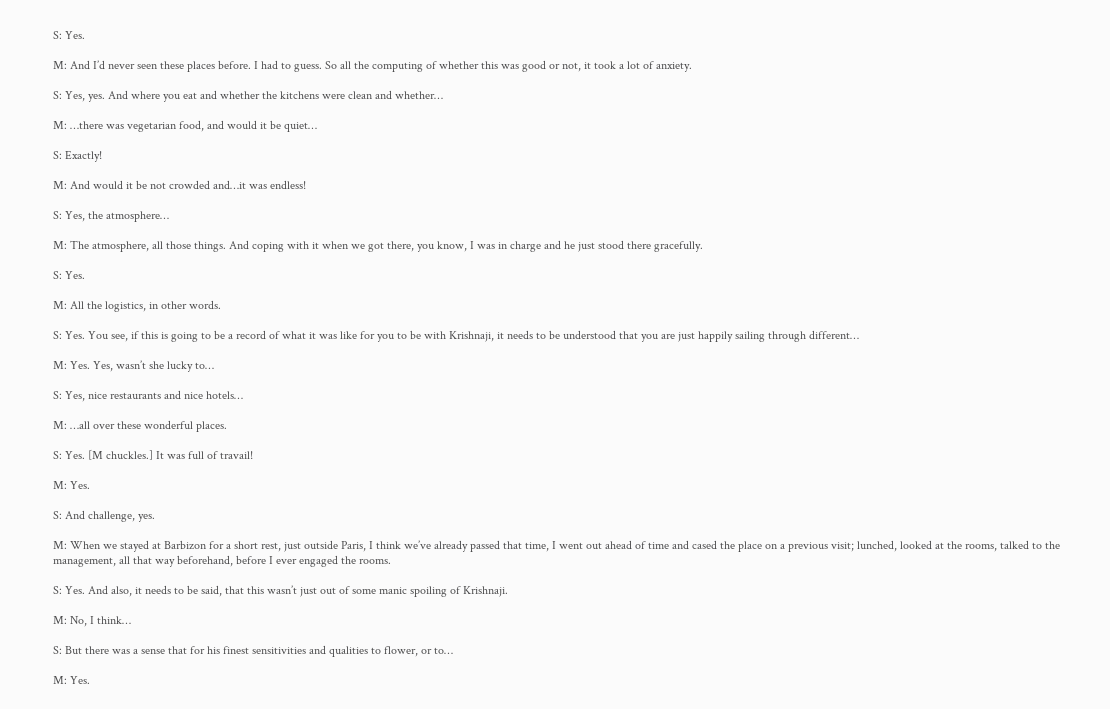S: Yes.

M: And I’d never seen these places before. I had to guess. So all the computing of whether this was good or not, it took a lot of anxiety.

S: Yes, yes. And where you eat and whether the kitchens were clean and whether…

M: …there was vegetarian food, and would it be quiet…

S: Exactly!

M: And would it be not crowded and…it was endless!

S: Yes, the atmosphere…

M: The atmosphere, all those things. And coping with it when we got there, you know, I was in charge and he just stood there gracefully.

S: Yes.

M: All the logistics, in other words.

S: Yes. You see, if this is going to be a record of what it was like for you to be with Krishnaji, it needs to be understood that you are just happily sailing through different…

M: Yes. Yes, wasn’t she lucky to…

S: Yes, nice restaurants and nice hotels…

M: …all over these wonderful places.

S: Yes. [M chuckles.] It was full of travail!

M: Yes.

S: And challenge, yes.

M: When we stayed at Barbizon for a short rest, just outside Paris, I think we’ve already passed that time, I went out ahead of time and cased the place on a previous visit; lunched, looked at the rooms, talked to the management, all that way beforehand, before I ever engaged the rooms.

S: Yes. And also, it needs to be said, that this wasn’t just out of some manic spoiling of Krishnaji.

M: No, I think…

S: But there was a sense that for his finest sensitivities and qualities to flower, or to…

M: Yes.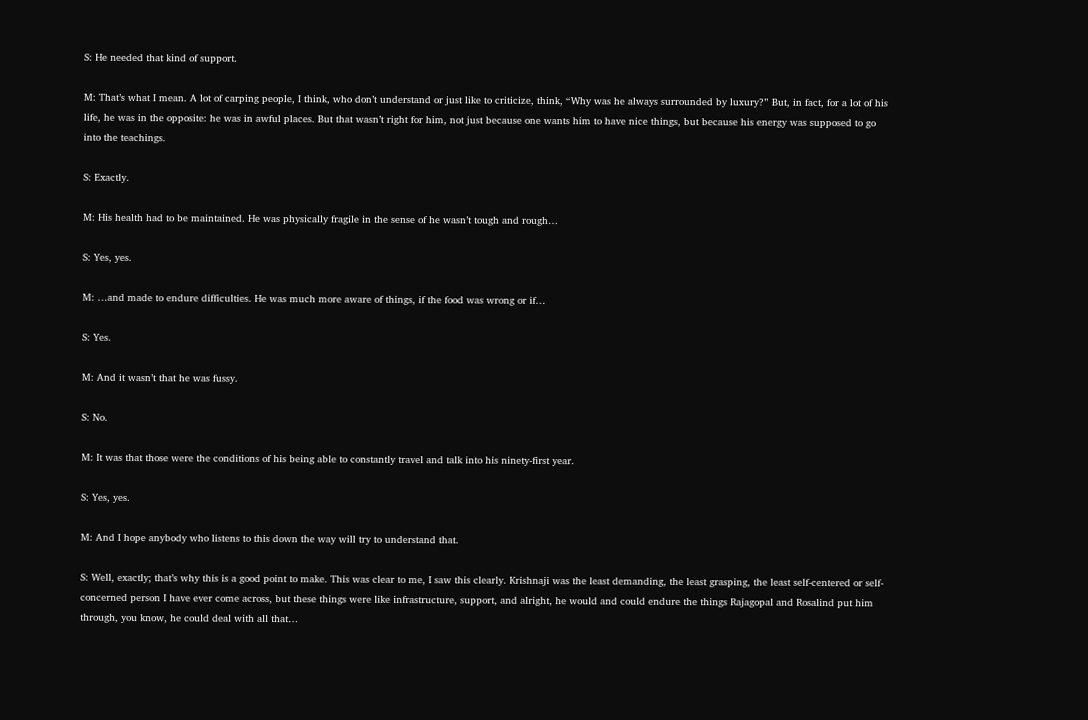S: He needed that kind of support.

M: That’s what I mean. A lot of carping people, I think, who don’t understand or just like to criticize, think, “Why was he always surrounded by luxury?” But, in fact, for a lot of his life, he was in the opposite: he was in awful places. But that wasn’t right for him, not just because one wants him to have nice things, but because his energy was supposed to go into the teachings.

S: Exactly.

M: His health had to be maintained. He was physically fragile in the sense of he wasn’t tough and rough…

S: Yes, yes.

M: …and made to endure difficulties. He was much more aware of things, if the food was wrong or if…

S: Yes.

M: And it wasn’t that he was fussy.

S: No.

M: It was that those were the conditions of his being able to constantly travel and talk into his ninety-first year.

S: Yes, yes.

M: And I hope anybody who listens to this down the way will try to understand that.

S: Well, exactly; that’s why this is a good point to make. This was clear to me, I saw this clearly. Krishnaji was the least demanding, the least grasping, the least self-centered or self-concerned person I have ever come across, but these things were like infrastructure, support, and alright, he would and could endure the things Rajagopal and Rosalind put him through, you know, he could deal with all that…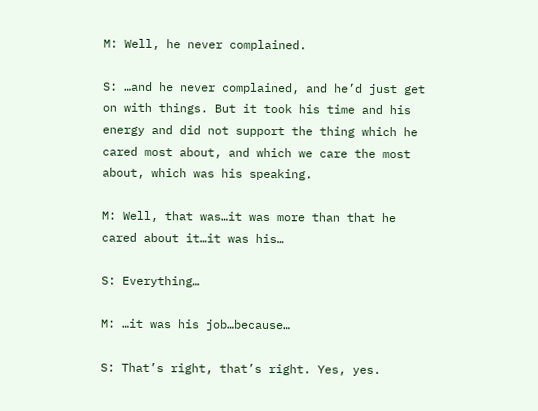M: Well, he never complained.

S: …and he never complained, and he’d just get on with things. But it took his time and his energy and did not support the thing which he cared most about, and which we care the most about, which was his speaking.

M: Well, that was…it was more than that he cared about it…it was his…

S: Everything…

M: …it was his job…because…

S: That’s right, that’s right. Yes, yes.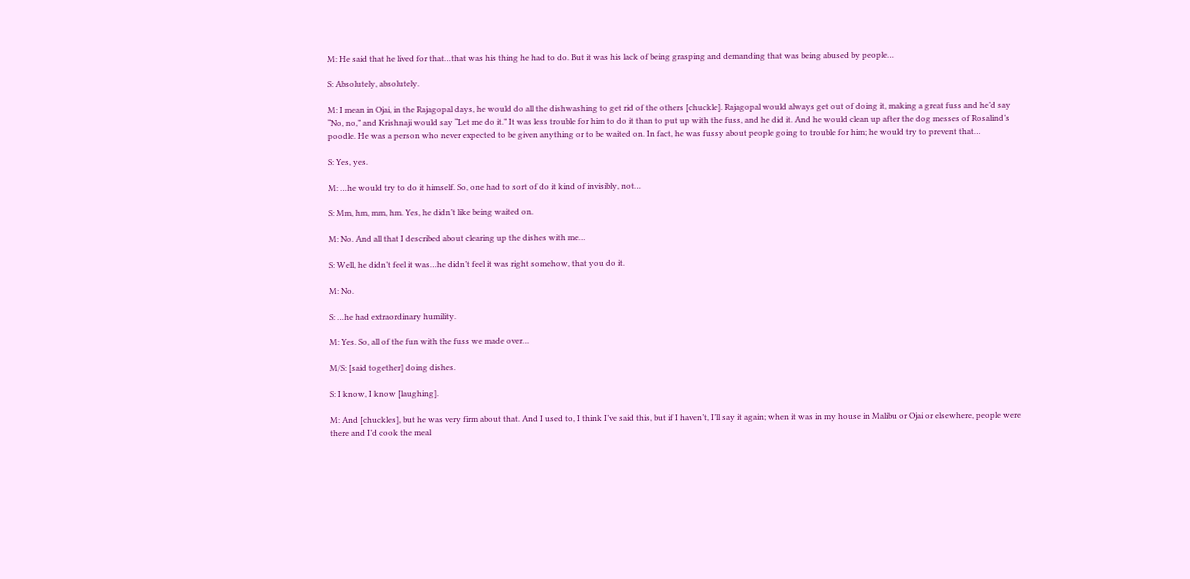M: He said that he lived for that…that was his thing he had to do. But it was his lack of being grasping and demanding that was being abused by people…

S: Absolutely, absolutely.

M: I mean in Ojai, in the Rajagopal days, he would do all the dishwashing to get rid of the others [chuckle]. Rajagopal would always get out of doing it, making a great fuss and he’d say “No, no,” and Krishnaji would say “Let me do it.” It was less trouble for him to do it than to put up with the fuss, and he did it. And he would clean up after the dog messes of Rosalind’s poodle. He was a person who never expected to be given anything or to be waited on. In fact, he was fussy about people going to trouble for him; he would try to prevent that…

S: Yes, yes.

M: …he would try to do it himself. So, one had to sort of do it kind of invisibly, not…

S: Mm, hm, mm, hm. Yes, he didn’t like being waited on.

M: No. And all that I described about clearing up the dishes with me…

S: Well, he didn’t feel it was…he didn’t feel it was right somehow, that you do it.

M: No.

S: …he had extraordinary humility.

M: Yes. So, all of the fun with the fuss we made over…

M/S: [said together] doing dishes.

S: I know, I know [laughing].

M: And [chuckles], but he was very firm about that. And I used to, I think I’ve said this, but if I haven’t, I’ll say it again; when it was in my house in Malibu or Ojai or elsewhere, people were there and I’d cook the meal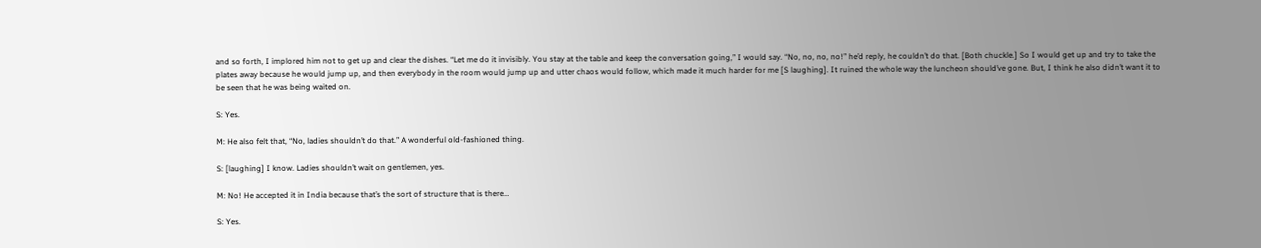and so forth, I implored him not to get up and clear the dishes. “Let me do it invisibly. You stay at the table and keep the conversation going,” I would say. “No, no, no, no!” he’d reply, he couldn’t do that. [Both chuckle.] So I would get up and try to take the plates away because he would jump up, and then everybody in the room would jump up and utter chaos would follow, which made it much harder for me [S laughing]. It ruined the whole way the luncheon should’ve gone. But, I think he also didn’t want it to be seen that he was being waited on.

S: Yes.

M: He also felt that, “No, ladies shouldn’t do that.” A wonderful old-fashioned thing.

S: [laughing] I know. Ladies shouldn’t wait on gentlemen, yes.

M: No! He accepted it in India because that’s the sort of structure that is there…

S: Yes.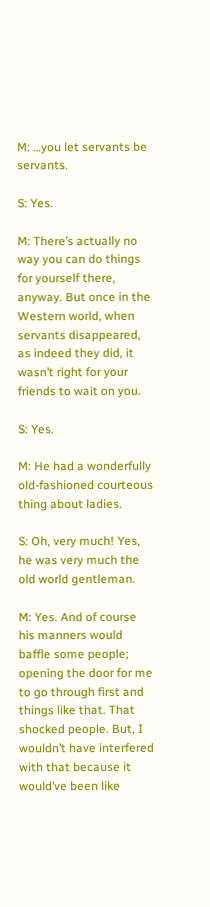M: …you let servants be servants.

S: Yes.

M: There’s actually no way you can do things for yourself there, anyway. But once in the Western world, when servants disappeared, as indeed they did, it wasn’t right for your friends to wait on you.

S: Yes.

M: He had a wonderfully old-fashioned courteous thing about ladies.

S: Oh, very much! Yes, he was very much the old world gentleman.

M: Yes. And of course his manners would baffle some people; opening the door for me to go through first and things like that. That shocked people. But, I wouldn’t have interfered with that because it would’ve been like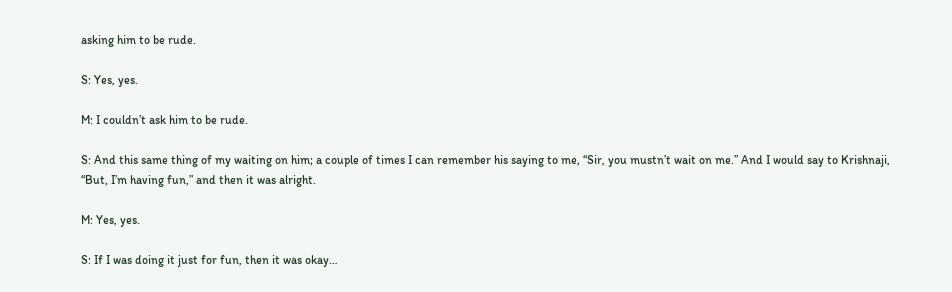asking him to be rude.

S: Yes, yes.

M: I couldn’t ask him to be rude.

S: And this same thing of my waiting on him; a couple of times I can remember his saying to me, “Sir, you mustn’t wait on me.” And I would say to Krishnaji, “But, I’m having fun,” and then it was alright.

M: Yes, yes.

S: If I was doing it just for fun, then it was okay…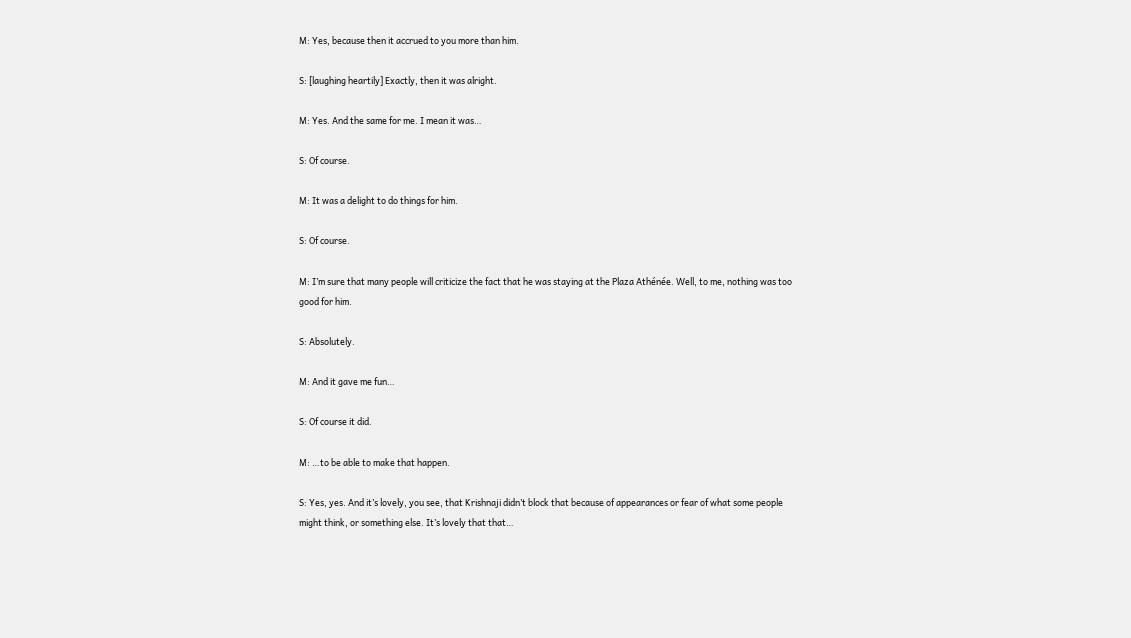M: Yes, because then it accrued to you more than him.

S: [laughing heartily] Exactly, then it was alright.

M: Yes. And the same for me. I mean it was…

S: Of course.

M: It was a delight to do things for him.

S: Of course.

M: I’m sure that many people will criticize the fact that he was staying at the Plaza Athénée. Well, to me, nothing was too good for him.

S: Absolutely.

M: And it gave me fun…

S: Of course it did.

M: …to be able to make that happen.

S: Yes, yes. And it’s lovely, you see, that Krishnaji didn’t block that because of appearances or fear of what some people might think, or something else. It’s lovely that that…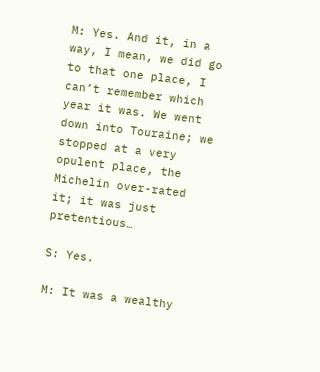M: Yes. And it, in a way, I mean, we did go to that one place, I can’t remember which year it was. We went down into Touraine; we stopped at a very opulent place, the Michelin over-rated it; it was just pretentious…

S: Yes.

M: It was a wealthy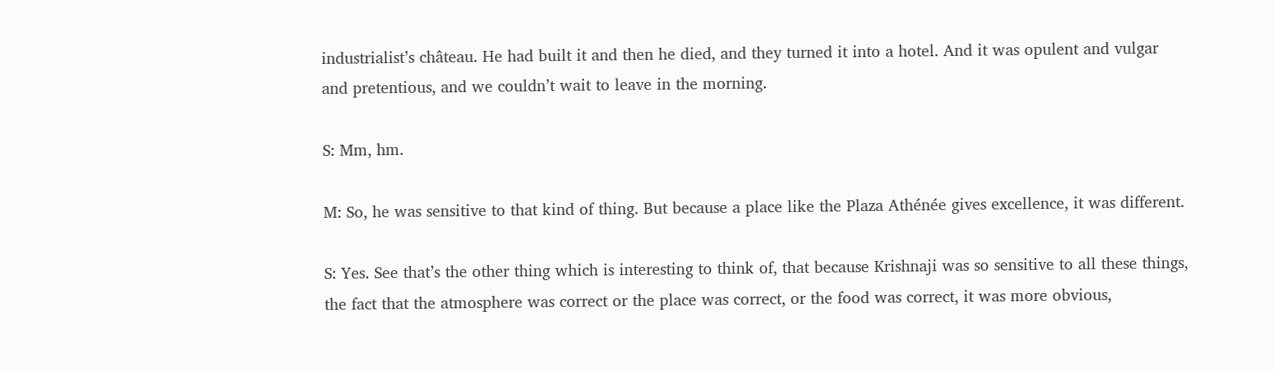industrialist’s château. He had built it and then he died, and they turned it into a hotel. And it was opulent and vulgar and pretentious, and we couldn’t wait to leave in the morning.

S: Mm, hm.

M: So, he was sensitive to that kind of thing. But because a place like the Plaza Athénée gives excellence, it was different.

S: Yes. See that’s the other thing which is interesting to think of, that because Krishnaji was so sensitive to all these things, the fact that the atmosphere was correct or the place was correct, or the food was correct, it was more obvious,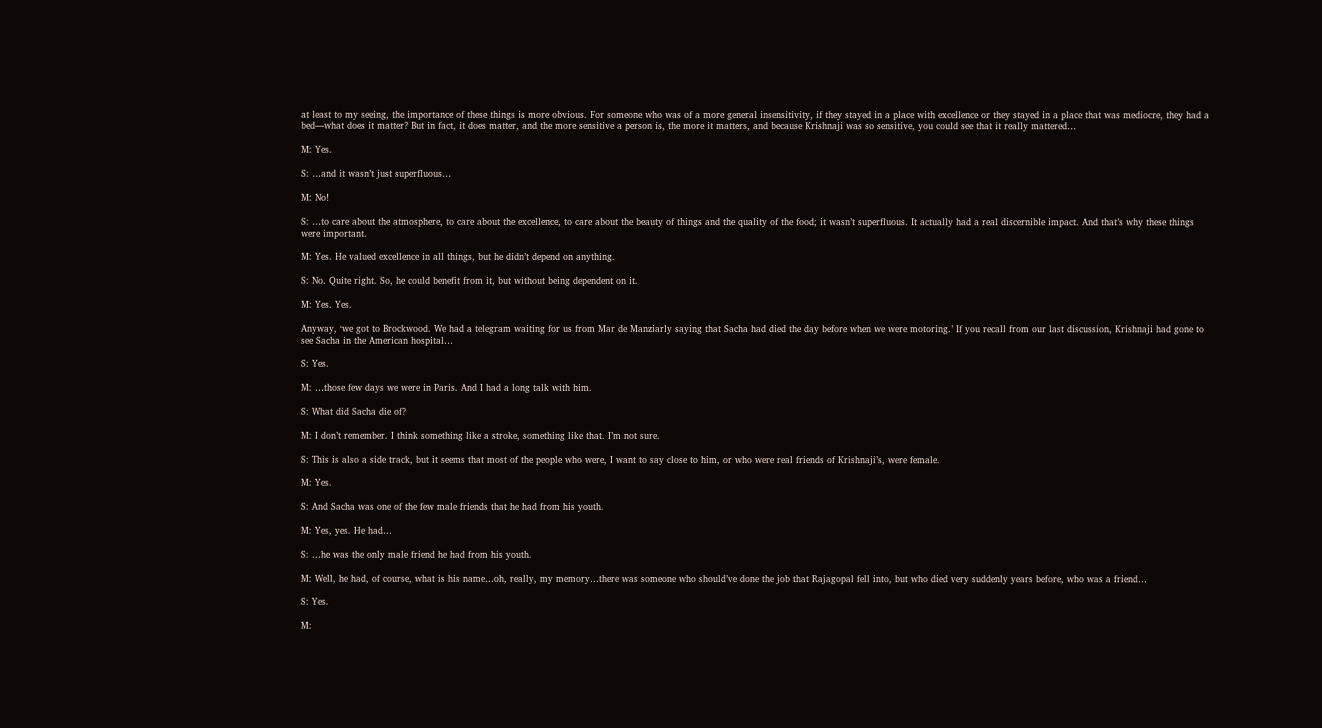at least to my seeing, the importance of these things is more obvious. For someone who was of a more general insensitivity, if they stayed in a place with excellence or they stayed in a place that was mediocre, they had a bed—what does it matter? But in fact, it does matter, and the more sensitive a person is, the more it matters, and because Krishnaji was so sensitive, you could see that it really mattered…

M: Yes.

S: …and it wasn’t just superfluous…

M: No!

S: …to care about the atmosphere, to care about the excellence, to care about the beauty of things and the quality of the food; it wasn’t superfluous. It actually had a real discernible impact. And that’s why these things were important.

M: Yes. He valued excellence in all things, but he didn’t depend on anything.

S: No. Quite right. So, he could benefit from it, but without being dependent on it.

M: Yes. Yes.

Anyway, ‘we got to Brockwood. We had a telegram waiting for us from Mar de Manziarly saying that Sacha had died the day before when we were motoring.’ If you recall from our last discussion, Krishnaji had gone to see Sacha in the American hospital…

S: Yes.

M: …those few days we were in Paris. And I had a long talk with him.

S: What did Sacha die of?

M: I don’t remember. I think something like a stroke, something like that. I’m not sure.

S: This is also a side track, but it seems that most of the people who were, I want to say close to him, or who were real friends of Krishnaji’s, were female.

M: Yes.

S: And Sacha was one of the few male friends that he had from his youth.

M: Yes, yes. He had…

S: …he was the only male friend he had from his youth.

M: Well, he had, of course, what is his name…oh, really, my memory…there was someone who should’ve done the job that Rajagopal fell into, but who died very suddenly years before, who was a friend…

S: Yes.

M: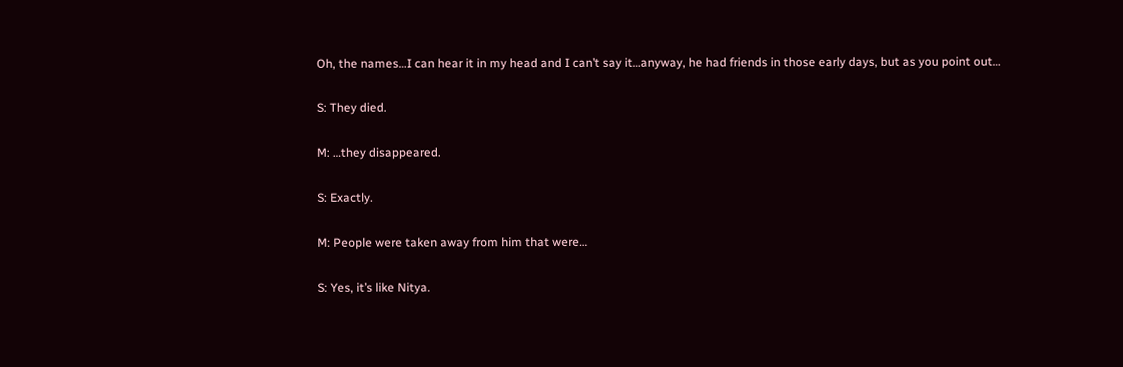Oh, the names…I can hear it in my head and I can’t say it…anyway, he had friends in those early days, but as you point out…

S: They died.

M: …they disappeared.

S: Exactly.

M: People were taken away from him that were…

S: Yes, it’s like Nitya.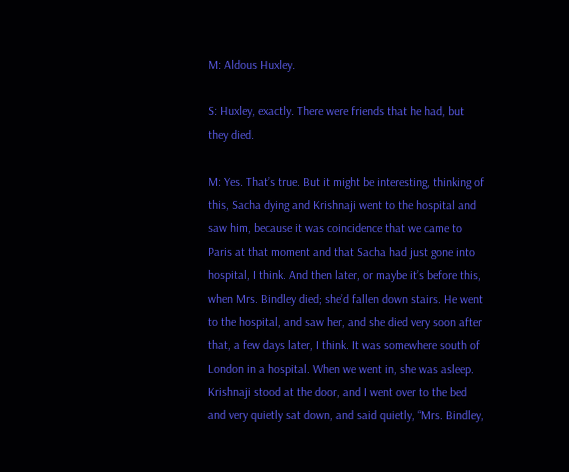M: Aldous Huxley.

S: Huxley, exactly. There were friends that he had, but they died.

M: Yes. That’s true. But it might be interesting, thinking of this, Sacha dying and Krishnaji went to the hospital and saw him, because it was coincidence that we came to Paris at that moment and that Sacha had just gone into hospital, I think. And then later, or maybe it’s before this, when Mrs. Bindley died; she’d fallen down stairs. He went to the hospital, and saw her, and she died very soon after that, a few days later, I think. It was somewhere south of London in a hospital. When we went in, she was asleep. Krishnaji stood at the door, and I went over to the bed and very quietly sat down, and said quietly, “Mrs. Bindley,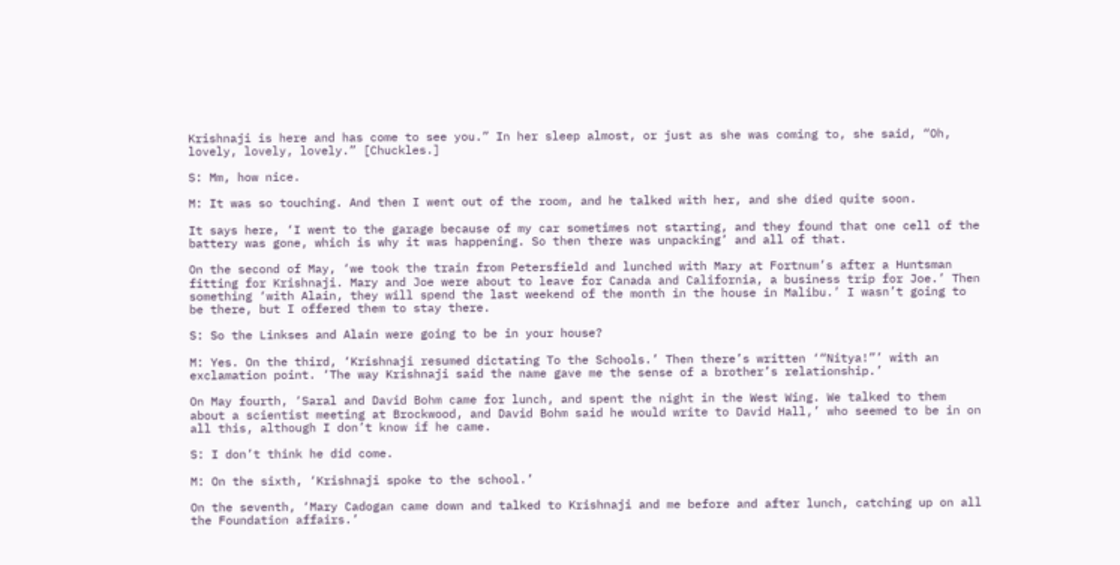Krishnaji is here and has come to see you.” In her sleep almost, or just as she was coming to, she said, “Oh, lovely, lovely, lovely.” [Chuckles.]

S: Mm, how nice.

M: It was so touching. And then I went out of the room, and he talked with her, and she died quite soon.

It says here, ‘I went to the garage because of my car sometimes not starting, and they found that one cell of the battery was gone, which is why it was happening. So then there was unpacking’ and all of that.

On the second of May, ‘we took the train from Petersfield and lunched with Mary at Fortnum’s after a Huntsman fitting for Krishnaji. Mary and Joe were about to leave for Canada and California, a business trip for Joe.’ Then something ‘with Alain, they will spend the last weekend of the month in the house in Malibu.’ I wasn’t going to be there, but I offered them to stay there.

S: So the Linkses and Alain were going to be in your house?

M: Yes. On the third, ‘Krishnaji resumed dictating To the Schools.’ Then there’s written ‘“Nitya!”’ with an exclamation point. ‘The way Krishnaji said the name gave me the sense of a brother’s relationship.’

On May fourth, ‘Saral and David Bohm came for lunch, and spent the night in the West Wing. We talked to them about a scientist meeting at Brockwood, and David Bohm said he would write to David Hall,’ who seemed to be in on all this, although I don’t know if he came.

S: I don’t think he did come.

M: On the sixth, ‘Krishnaji spoke to the school.’

On the seventh, ‘Mary Cadogan came down and talked to Krishnaji and me before and after lunch, catching up on all the Foundation affairs.’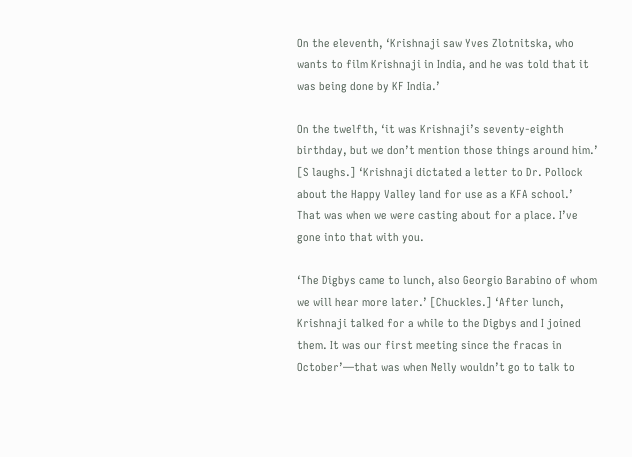On the eleventh, ‘Krishnaji saw Yves Zlotnitska, who wants to film Krishnaji in India, and he was told that it was being done by KF India.’

On the twelfth, ‘it was Krishnaji’s seventy-eighth birthday, but we don’t mention those things around him.’ [S laughs.] ‘Krishnaji dictated a letter to Dr. Pollock about the Happy Valley land for use as a KFA school.’ That was when we were casting about for a place. I’ve gone into that with you.

‘The Digbys came to lunch, also Georgio Barabino of whom we will hear more later.’ [Chuckles.] ‘After lunch, Krishnaji talked for a while to the Digbys and I joined them. It was our first meeting since the fracas in October’—that was when Nelly wouldn’t go to talk to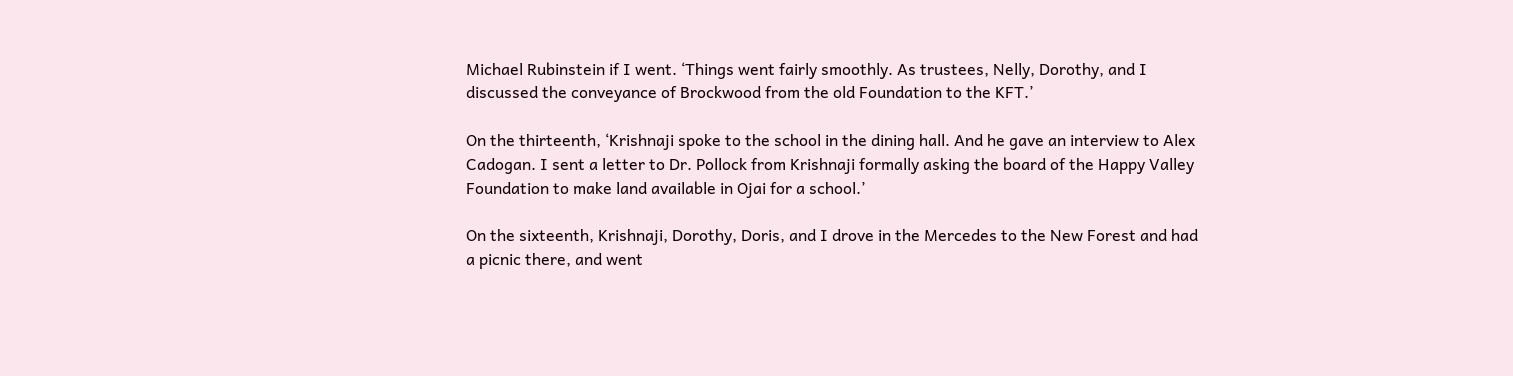Michael Rubinstein if I went. ‘Things went fairly smoothly. As trustees, Nelly, Dorothy, and I discussed the conveyance of Brockwood from the old Foundation to the KFT.’

On the thirteenth, ‘Krishnaji spoke to the school in the dining hall. And he gave an interview to Alex Cadogan. I sent a letter to Dr. Pollock from Krishnaji formally asking the board of the Happy Valley Foundation to make land available in Ojai for a school.’

On the sixteenth, Krishnaji, Dorothy, Doris, and I drove in the Mercedes to the New Forest and had a picnic there, and went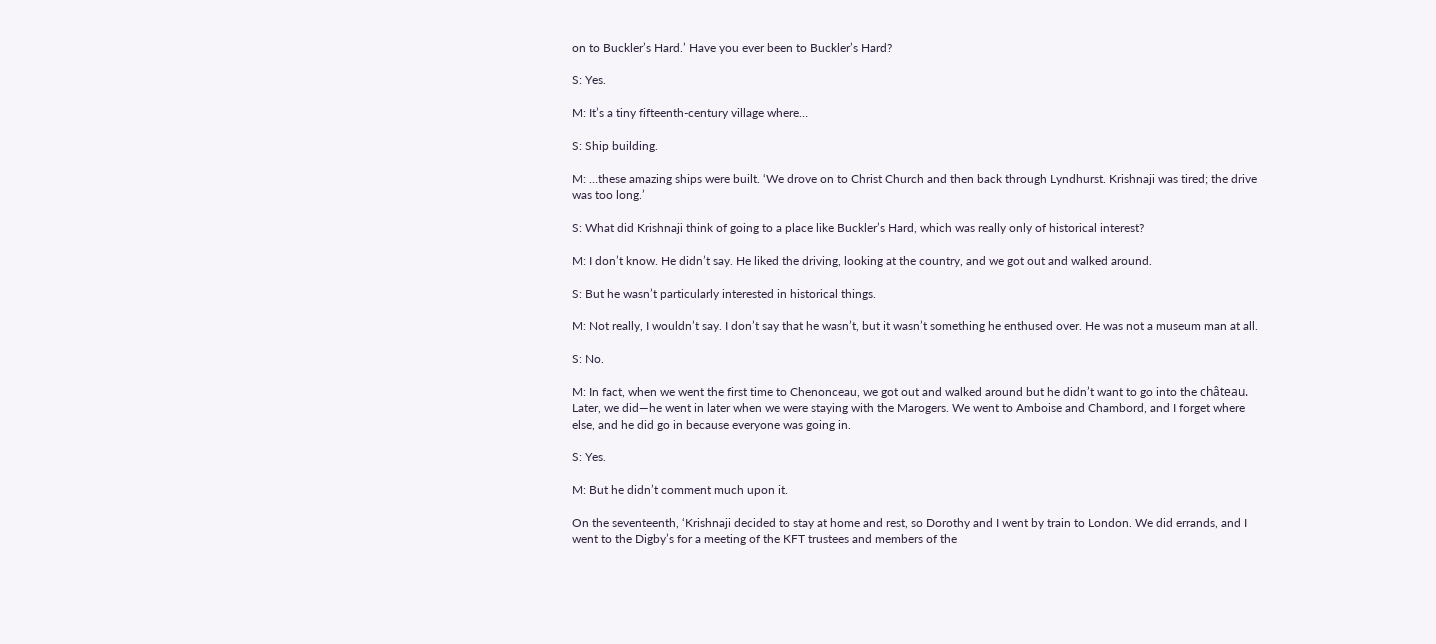on to Buckler’s Hard.’ Have you ever been to Buckler’s Hard?

S: Yes.

M: It’s a tiny fifteenth-century village where…

S: Ship building.

M: …these amazing ships were built. ‘We drove on to Christ Church and then back through Lyndhurst. Krishnaji was tired; the drive was too long.’

S: What did Krishnaji think of going to a place like Buckler’s Hard, which was really only of historical interest?

M: I don’t know. He didn’t say. He liked the driving, looking at the country, and we got out and walked around.

S: But he wasn’t particularly interested in historical things.

M: Not really, I wouldn’t say. I don’t say that he wasn’t, but it wasn’t something he enthused over. He was not a museum man at all.

S: No.

M: In fact, when we went the first time to Chenonceau, we got out and walked around but he didn’t want to go into the château. Later, we did—he went in later when we were staying with the Marogers. We went to Amboise and Chambord, and I forget where else, and he did go in because everyone was going in.

S: Yes.

M: But he didn’t comment much upon it.

On the seventeenth, ‘Krishnaji decided to stay at home and rest, so Dorothy and I went by train to London. We did errands, and I went to the Digby’s for a meeting of the KFT trustees and members of the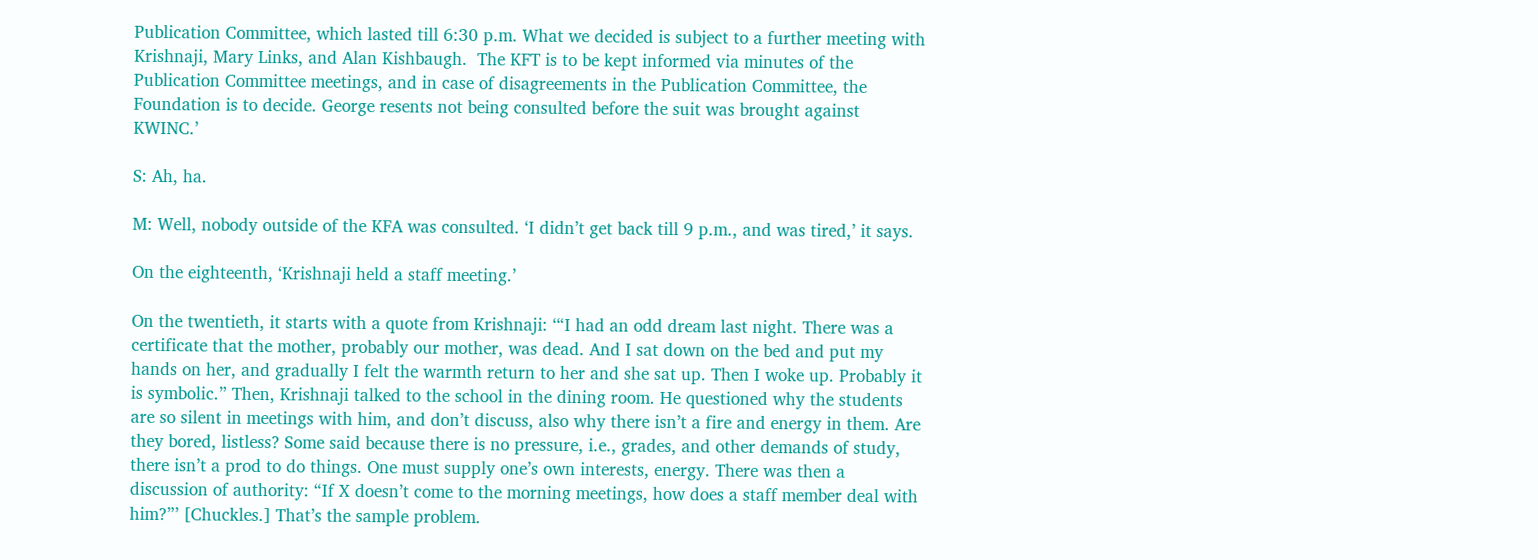Publication Committee, which lasted till 6:30 p.m. What we decided is subject to a further meeting with Krishnaji, Mary Links, and Alan Kishbaugh.  The KFT is to be kept informed via minutes of the Publication Committee meetings, and in case of disagreements in the Publication Committee, the Foundation is to decide. George resents not being consulted before the suit was brought against KWINC.’

S: Ah, ha.

M: Well, nobody outside of the KFA was consulted. ‘I didn’t get back till 9 p.m., and was tired,’ it says.

On the eighteenth, ‘Krishnaji held a staff meeting.’

On the twentieth, it starts with a quote from Krishnaji: ‘“I had an odd dream last night. There was a certificate that the mother, probably our mother, was dead. And I sat down on the bed and put my hands on her, and gradually I felt the warmth return to her and she sat up. Then I woke up. Probably it is symbolic.” Then, Krishnaji talked to the school in the dining room. He questioned why the students are so silent in meetings with him, and don’t discuss, also why there isn’t a fire and energy in them. Are they bored, listless? Some said because there is no pressure, i.e., grades, and other demands of study, there isn’t a prod to do things. One must supply one’s own interests, energy. There was then a discussion of authority: “If X doesn’t come to the morning meetings, how does a staff member deal with him?”’ [Chuckles.] That’s the sample problem.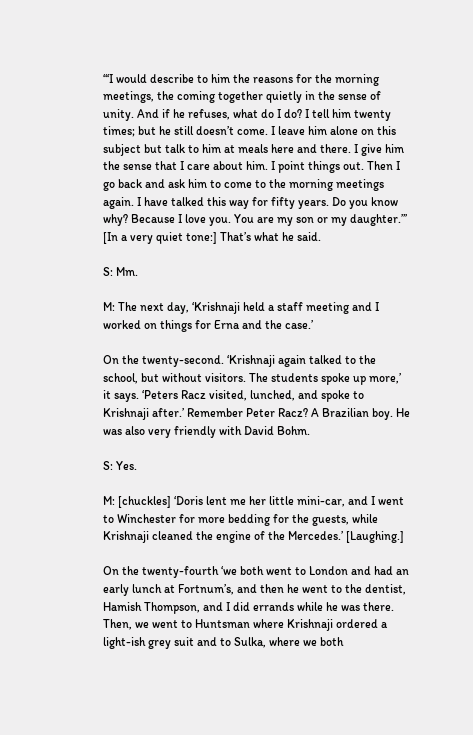“‘I would describe to him the reasons for the morning meetings, the coming together quietly in the sense of unity. And if he refuses, what do I do? I tell him twenty times; but he still doesn’t come. I leave him alone on this subject but talk to him at meals here and there. I give him the sense that I care about him. I point things out. Then I go back and ask him to come to the morning meetings again. I have talked this way for fifty years. Do you know why? Because I love you. You are my son or my daughter.”’ [In a very quiet tone:] That’s what he said.

S: Mm.

M: The next day, ‘Krishnaji held a staff meeting and I worked on things for Erna and the case.’

On the twenty-second. ‘Krishnaji again talked to the school, but without visitors. The students spoke up more,’ it says. ‘Peters Racz visited, lunched, and spoke to Krishnaji after.’ Remember Peter Racz? A Brazilian boy. He was also very friendly with David Bohm.

S: Yes.

M: [chuckles] ‘Doris lent me her little mini-car, and I went to Winchester for more bedding for the guests, while Krishnaji cleaned the engine of the Mercedes.’ [Laughing.]

On the twenty-fourth ‘we both went to London and had an early lunch at Fortnum’s, and then he went to the dentist, Hamish Thompson, and I did errands while he was there. Then, we went to Huntsman where Krishnaji ordered a light-ish grey suit and to Sulka, where we both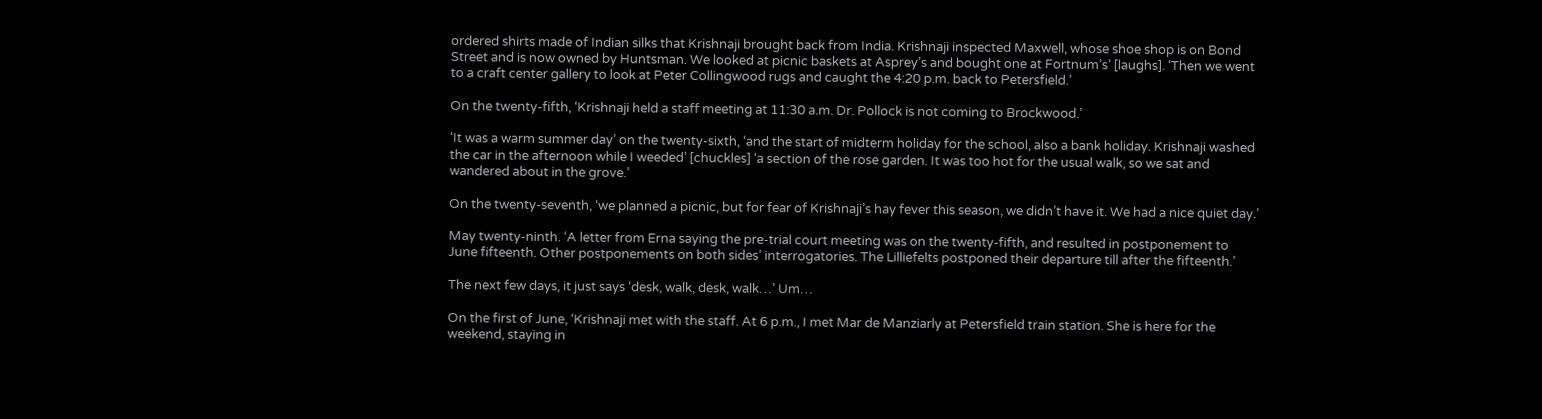ordered shirts made of Indian silks that Krishnaji brought back from India. Krishnaji inspected Maxwell, whose shoe shop is on Bond Street and is now owned by Huntsman. We looked at picnic baskets at Asprey’s and bought one at Fortnum’s’ [laughs]. ‘Then we went to a craft center gallery to look at Peter Collingwood rugs and caught the 4:20 p.m. back to Petersfield.’

On the twenty-fifth, ‘Krishnaji held a staff meeting at 11:30 a.m. Dr. Pollock is not coming to Brockwood.’

‘It was a warm summer day’ on the twenty-sixth, ‘and the start of midterm holiday for the school, also a bank holiday. Krishnaji washed the car in the afternoon while I weeded’ [chuckles] ‘a section of the rose garden. It was too hot for the usual walk, so we sat and wandered about in the grove.’

On the twenty-seventh, ‘we planned a picnic, but for fear of Krishnaji’s hay fever this season, we didn’t have it. We had a nice quiet day.’

May twenty-ninth. ‘A letter from Erna saying the pre-trial court meeting was on the twenty-fifth, and resulted in postponement to June fifteenth. Other postponements on both sides’ interrogatories. The Lilliefelts postponed their departure till after the fifteenth.’

The next few days, it just says ‘desk, walk, desk, walk…’ Um…

On the first of June, ‘Krishnaji met with the staff. At 6 p.m., I met Mar de Manziarly at Petersfield train station. She is here for the weekend, staying in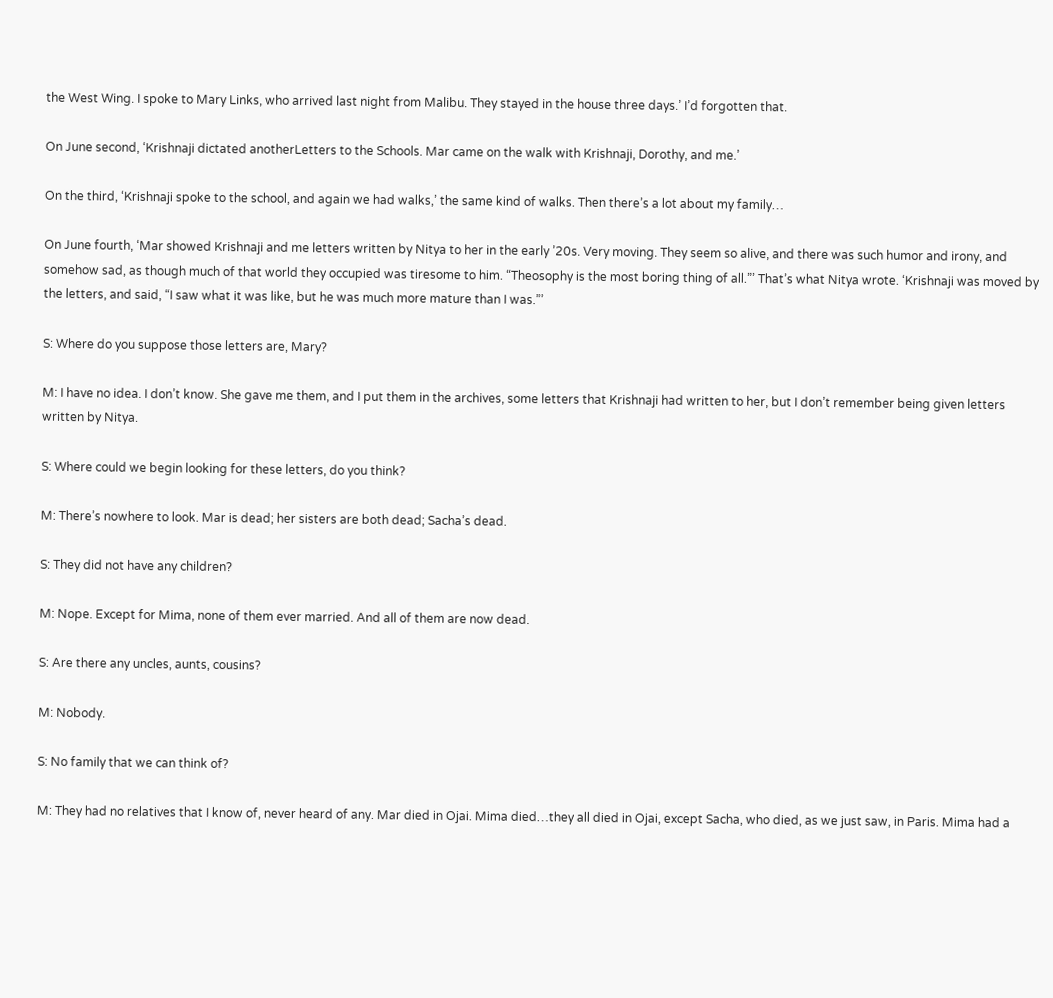the West Wing. I spoke to Mary Links, who arrived last night from Malibu. They stayed in the house three days.’ I’d forgotten that.

On June second, ‘Krishnaji dictated anotherLetters to the Schools. Mar came on the walk with Krishnaji, Dorothy, and me.’

On the third, ‘Krishnaji spoke to the school, and again we had walks,’ the same kind of walks. Then there’s a lot about my family…

On June fourth, ‘Mar showed Krishnaji and me letters written by Nitya to her in the early ’20s. Very moving. They seem so alive, and there was such humor and irony, and somehow sad, as though much of that world they occupied was tiresome to him. “Theosophy is the most boring thing of all.”’ That’s what Nitya wrote. ‘Krishnaji was moved by the letters, and said, “I saw what it was like, but he was much more mature than I was.”’

S: Where do you suppose those letters are, Mary?

M: I have no idea. I don’t know. She gave me them, and I put them in the archives, some letters that Krishnaji had written to her, but I don’t remember being given letters written by Nitya.

S: Where could we begin looking for these letters, do you think?

M: There’s nowhere to look. Mar is dead; her sisters are both dead; Sacha’s dead.

S: They did not have any children?

M: Nope. Except for Mima, none of them ever married. And all of them are now dead.

S: Are there any uncles, aunts, cousins?

M: Nobody.

S: No family that we can think of?

M: They had no relatives that I know of, never heard of any. Mar died in Ojai. Mima died…they all died in Ojai, except Sacha, who died, as we just saw, in Paris. Mima had a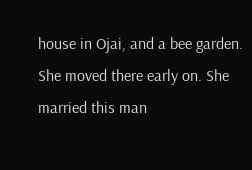house in Ojai, and a bee garden. She moved there early on. She married this man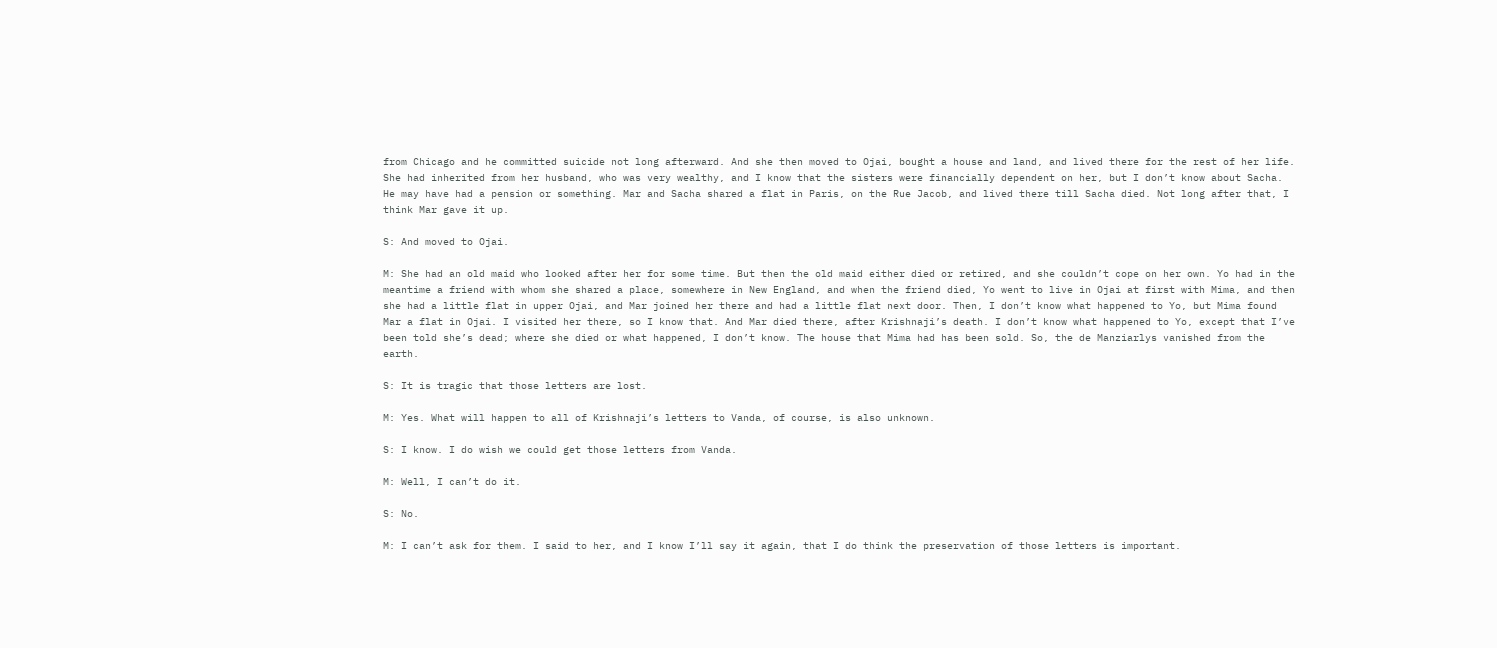from Chicago and he committed suicide not long afterward. And she then moved to Ojai, bought a house and land, and lived there for the rest of her life. She had inherited from her husband, who was very wealthy, and I know that the sisters were financially dependent on her, but I don’t know about Sacha. He may have had a pension or something. Mar and Sacha shared a flat in Paris, on the Rue Jacob, and lived there till Sacha died. Not long after that, I think Mar gave it up.

S: And moved to Ojai.

M: She had an old maid who looked after her for some time. But then the old maid either died or retired, and she couldn’t cope on her own. Yo had in the meantime a friend with whom she shared a place, somewhere in New England, and when the friend died, Yo went to live in Ojai at first with Mima, and then she had a little flat in upper Ojai, and Mar joined her there and had a little flat next door. Then, I don’t know what happened to Yo, but Mima found Mar a flat in Ojai. I visited her there, so I know that. And Mar died there, after Krishnaji’s death. I don’t know what happened to Yo, except that I’ve been told she’s dead; where she died or what happened, I don’t know. The house that Mima had has been sold. So, the de Manziarlys vanished from the earth.

S: It is tragic that those letters are lost.

M: Yes. What will happen to all of Krishnaji’s letters to Vanda, of course, is also unknown.

S: I know. I do wish we could get those letters from Vanda.

M: Well, I can’t do it.

S: No.

M: I can’t ask for them. I said to her, and I know I’ll say it again, that I do think the preservation of those letters is important.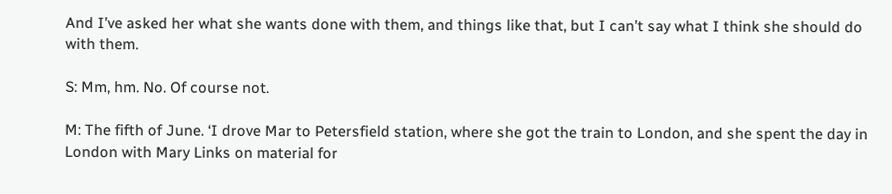And I’ve asked her what she wants done with them, and things like that, but I can’t say what I think she should do with them.

S: Mm, hm. No. Of course not.

M: The fifth of June. ‘I drove Mar to Petersfield station, where she got the train to London, and she spent the day in London with Mary Links on material for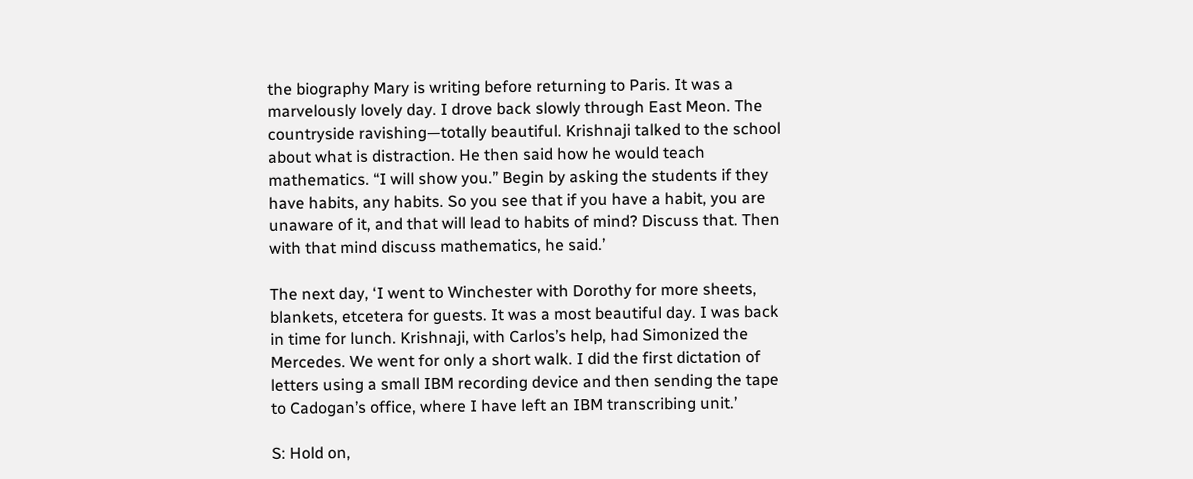the biography Mary is writing before returning to Paris. It was a marvelously lovely day. I drove back slowly through East Meon. The countryside ravishing—totally beautiful. Krishnaji talked to the school about what is distraction. He then said how he would teach mathematics. “I will show you.” Begin by asking the students if they have habits, any habits. So you see that if you have a habit, you are unaware of it, and that will lead to habits of mind? Discuss that. Then with that mind discuss mathematics, he said.’

The next day, ‘I went to Winchester with Dorothy for more sheets, blankets, etcetera for guests. It was a most beautiful day. I was back in time for lunch. Krishnaji, with Carlos’s help, had Simonized the Mercedes. We went for only a short walk. I did the first dictation of letters using a small IBM recording device and then sending the tape to Cadogan’s office, where I have left an IBM transcribing unit.’

S: Hold on,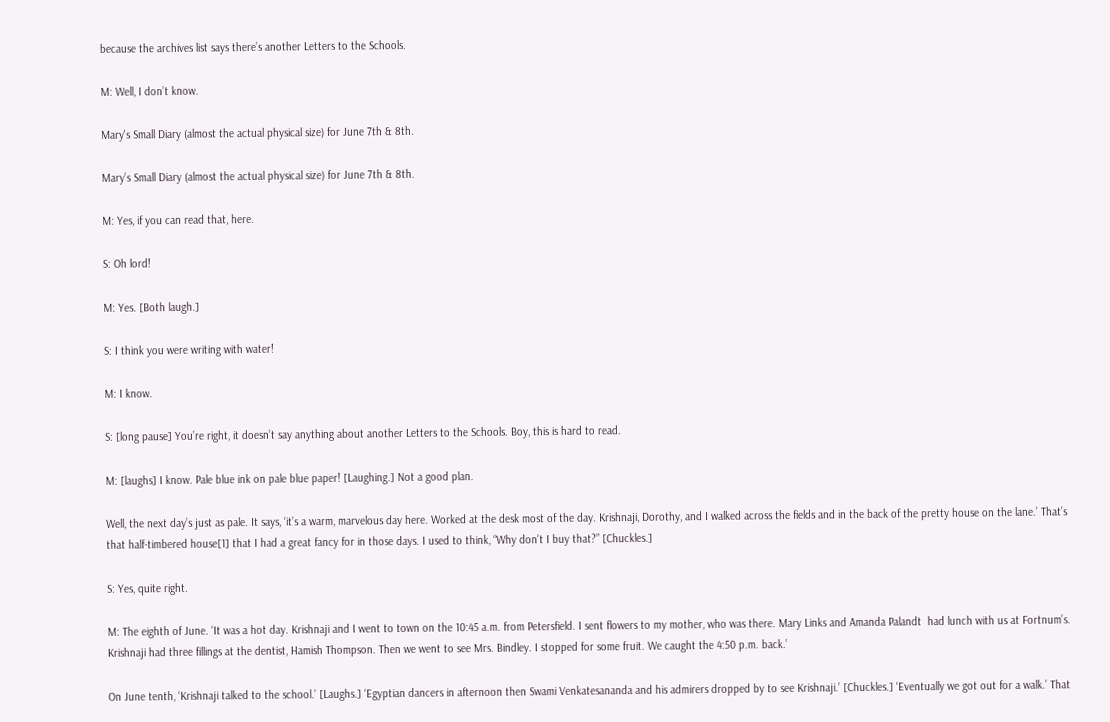because the archives list says there’s another Letters to the Schools.

M: Well, I don’t know.

Mary's Small Diary (almost the actual physical size) for June 7th & 8th.

Mary’s Small Diary (almost the actual physical size) for June 7th & 8th.

M: Yes, if you can read that, here.

S: Oh lord!

M: Yes. [Both laugh.]

S: I think you were writing with water!

M: I know.

S: [long pause] You’re right, it doesn’t say anything about another Letters to the Schools. Boy, this is hard to read.

M: [laughs] I know. Pale blue ink on pale blue paper! [Laughing.] Not a good plan.

Well, the next day’s just as pale. It says, ‘it’s a warm, marvelous day here. Worked at the desk most of the day. Krishnaji, Dorothy, and I walked across the fields and in the back of the pretty house on the lane.’ That’s that half-timbered house[1] that I had a great fancy for in those days. I used to think, “Why don’t I buy that?” [Chuckles.]

S: Yes, quite right.

M: The eighth of June. ‘It was a hot day. Krishnaji and I went to town on the 10:45 a.m. from Petersfield. I sent flowers to my mother, who was there. Mary Links and Amanda Palandt  had lunch with us at Fortnum’s. Krishnaji had three fillings at the dentist, Hamish Thompson. Then we went to see Mrs. Bindley. I stopped for some fruit. We caught the 4:50 p.m. back.’

On June tenth, ‘Krishnaji talked to the school.’ [Laughs.] ‘Egyptian dancers in afternoon then Swami Venkatesananda and his admirers dropped by to see Krishnaji.’ [Chuckles.] ‘Eventually we got out for a walk.’ That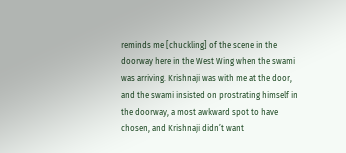reminds me [chuckling] of the scene in the doorway here in the West Wing when the swami was arriving. Krishnaji was with me at the door, and the swami insisted on prostrating himself in the doorway, a most awkward spot to have chosen, and Krishnaji didn’t want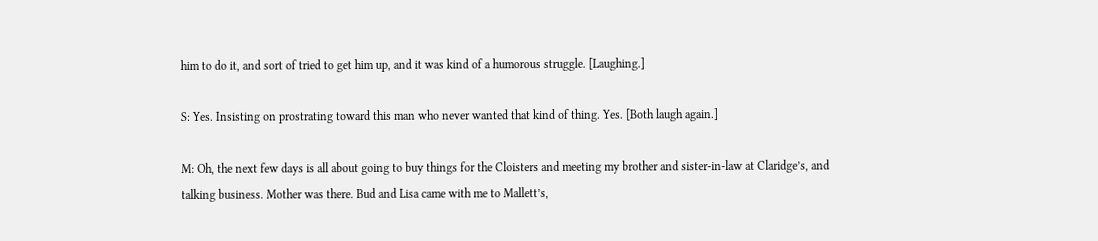him to do it, and sort of tried to get him up, and it was kind of a humorous struggle. [Laughing.]

S: Yes. Insisting on prostrating toward this man who never wanted that kind of thing. Yes. [Both laugh again.]

M: Oh, the next few days is all about going to buy things for the Cloisters and meeting my brother and sister-in-law at Claridge’s, and talking business. Mother was there. Bud and Lisa came with me to Mallett’s,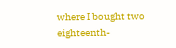where I bought two eighteenth-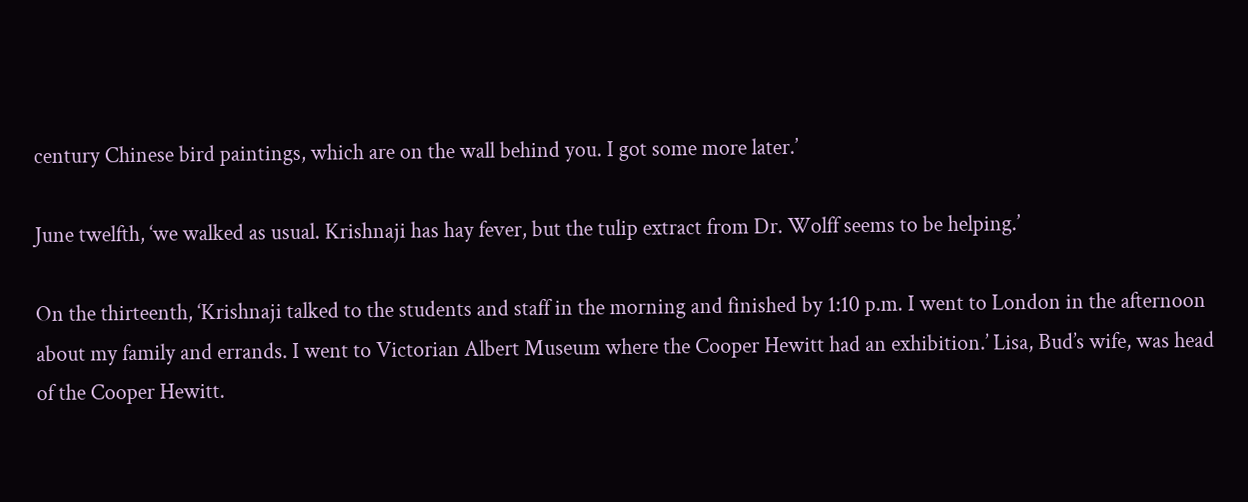century Chinese bird paintings, which are on the wall behind you. I got some more later.’

June twelfth, ‘we walked as usual. Krishnaji has hay fever, but the tulip extract from Dr. Wolff seems to be helping.’

On the thirteenth, ‘Krishnaji talked to the students and staff in the morning and finished by 1:10 p.m. I went to London in the afternoon about my family and errands. I went to Victorian Albert Museum where the Cooper Hewitt had an exhibition.’ Lisa, Bud’s wife, was head of the Cooper Hewitt.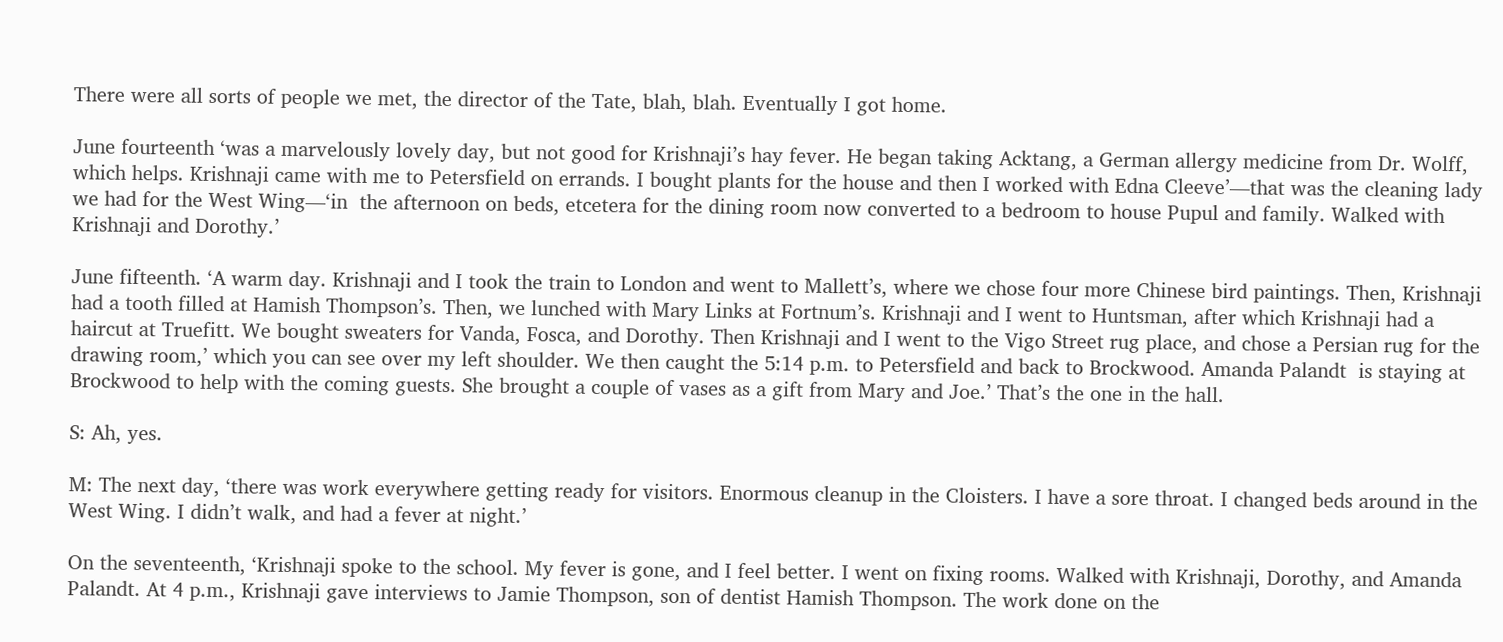There were all sorts of people we met, the director of the Tate, blah, blah. Eventually I got home.

June fourteenth ‘was a marvelously lovely day, but not good for Krishnaji’s hay fever. He began taking Acktang, a German allergy medicine from Dr. Wolff, which helps. Krishnaji came with me to Petersfield on errands. I bought plants for the house and then I worked with Edna Cleeve’—that was the cleaning lady we had for the West Wing—‘in  the afternoon on beds, etcetera for the dining room now converted to a bedroom to house Pupul and family. Walked with Krishnaji and Dorothy.’

June fifteenth. ‘A warm day. Krishnaji and I took the train to London and went to Mallett’s, where we chose four more Chinese bird paintings. Then, Krishnaji had a tooth filled at Hamish Thompson’s. Then, we lunched with Mary Links at Fortnum’s. Krishnaji and I went to Huntsman, after which Krishnaji had a haircut at Truefitt. We bought sweaters for Vanda, Fosca, and Dorothy. Then Krishnaji and I went to the Vigo Street rug place, and chose a Persian rug for the drawing room,’ which you can see over my left shoulder. We then caught the 5:14 p.m. to Petersfield and back to Brockwood. Amanda Palandt  is staying at Brockwood to help with the coming guests. She brought a couple of vases as a gift from Mary and Joe.’ That’s the one in the hall.

S: Ah, yes.

M: The next day, ‘there was work everywhere getting ready for visitors. Enormous cleanup in the Cloisters. I have a sore throat. I changed beds around in the West Wing. I didn’t walk, and had a fever at night.’

On the seventeenth, ‘Krishnaji spoke to the school. My fever is gone, and I feel better. I went on fixing rooms. Walked with Krishnaji, Dorothy, and Amanda Palandt. At 4 p.m., Krishnaji gave interviews to Jamie Thompson, son of dentist Hamish Thompson. The work done on the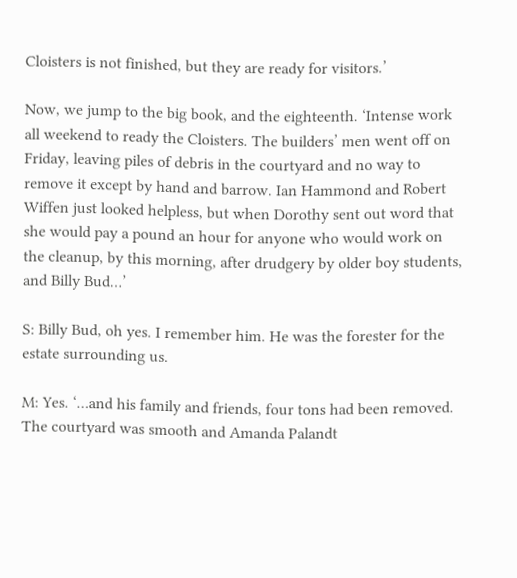Cloisters is not finished, but they are ready for visitors.’

Now, we jump to the big book, and the eighteenth. ‘Intense work all weekend to ready the Cloisters. The builders’ men went off on Friday, leaving piles of debris in the courtyard and no way to remove it except by hand and barrow. Ian Hammond and Robert Wiffen just looked helpless, but when Dorothy sent out word that she would pay a pound an hour for anyone who would work on the cleanup, by this morning, after drudgery by older boy students, and Billy Bud…’

S: Billy Bud, oh yes. I remember him. He was the forester for the estate surrounding us.

M: Yes. ‘…and his family and friends, four tons had been removed. The courtyard was smooth and Amanda Palandt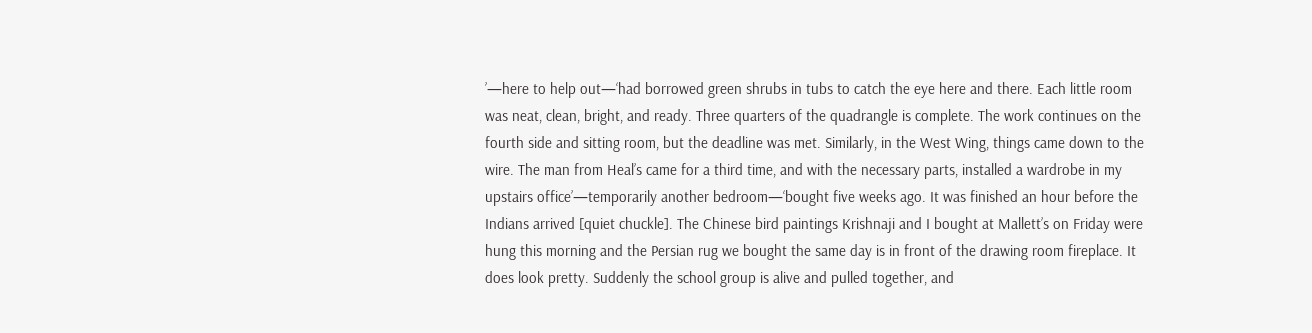’—here to help out—‘had borrowed green shrubs in tubs to catch the eye here and there. Each little room was neat, clean, bright, and ready. Three quarters of the quadrangle is complete. The work continues on the fourth side and sitting room, but the deadline was met. Similarly, in the West Wing, things came down to the wire. The man from Heal’s came for a third time, and with the necessary parts, installed a wardrobe in my upstairs office’—temporarily another bedroom—‘bought five weeks ago. It was finished an hour before the Indians arrived [quiet chuckle]. The Chinese bird paintings Krishnaji and I bought at Mallett’s on Friday were hung this morning and the Persian rug we bought the same day is in front of the drawing room fireplace. It does look pretty. Suddenly the school group is alive and pulled together, and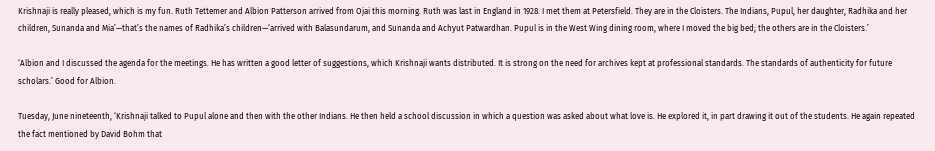Krishnaji is really pleased, which is my fun. Ruth Tettemer and Albion Patterson arrived from Ojai this morning. Ruth was last in England in 1928. I met them at Petersfield. They are in the Cloisters. The Indians, Pupul, her daughter, Radhika and her children, Sunanda and Mia’—that’s the names of Radhika’s children—‘arrived with Balasundarum, and Sunanda and Achyut Patwardhan. Pupul is in the West Wing dining room, where I moved the big bed; the others are in the Cloisters.’

‘Albion and I discussed the agenda for the meetings. He has written a good letter of suggestions, which Krishnaji wants distributed. It is strong on the need for archives kept at professional standards. The standards of authenticity for future scholars.’ Good for Albion.

Tuesday, June nineteenth, ‘Krishnaji talked to Pupul alone and then with the other Indians. He then held a school discussion in which a question was asked about what love is. He explored it, in part drawing it out of the students. He again repeated the fact mentioned by David Bohm that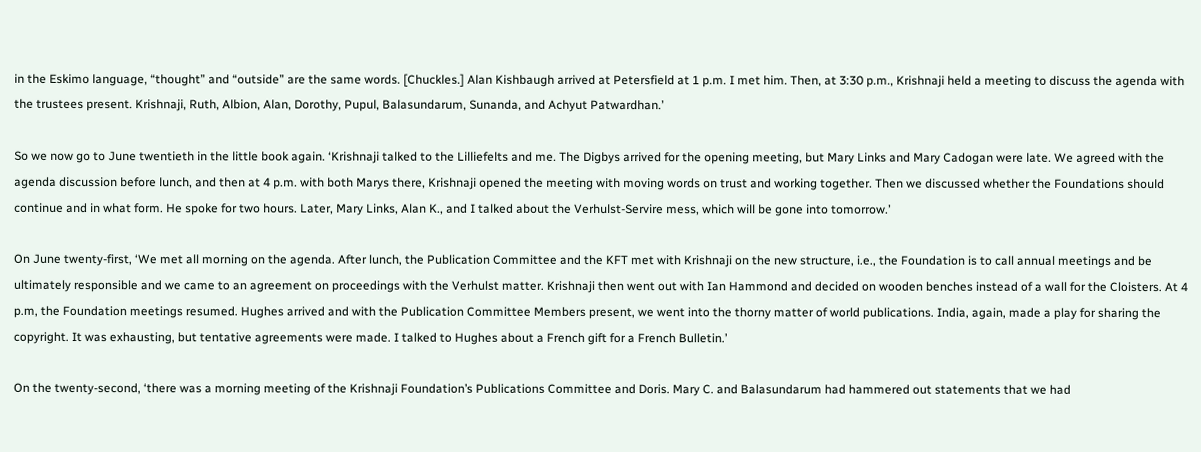in the Eskimo language, “thought” and “outside” are the same words. [Chuckles.] Alan Kishbaugh arrived at Petersfield at 1 p.m. I met him. Then, at 3:30 p.m., Krishnaji held a meeting to discuss the agenda with the trustees present. Krishnaji, Ruth, Albion, Alan, Dorothy, Pupul, Balasundarum, Sunanda, and Achyut Patwardhan.’

So we now go to June twentieth in the little book again. ‘Krishnaji talked to the Lilliefelts and me. The Digbys arrived for the opening meeting, but Mary Links and Mary Cadogan were late. We agreed with the agenda discussion before lunch, and then at 4 p.m. with both Marys there, Krishnaji opened the meeting with moving words on trust and working together. Then we discussed whether the Foundations should continue and in what form. He spoke for two hours. Later, Mary Links, Alan K., and I talked about the Verhulst-Servire mess, which will be gone into tomorrow.’

On June twenty-first, ‘We met all morning on the agenda. After lunch, the Publication Committee and the KFT met with Krishnaji on the new structure, i.e., the Foundation is to call annual meetings and be ultimately responsible and we came to an agreement on proceedings with the Verhulst matter. Krishnaji then went out with Ian Hammond and decided on wooden benches instead of a wall for the Cloisters. At 4 p.m, the Foundation meetings resumed. Hughes arrived and with the Publication Committee Members present, we went into the thorny matter of world publications. India, again, made a play for sharing the copyright. It was exhausting, but tentative agreements were made. I talked to Hughes about a French gift for a French Bulletin.’

On the twenty-second, ‘there was a morning meeting of the Krishnaji Foundation’s Publications Committee and Doris. Mary C. and Balasundarum had hammered out statements that we had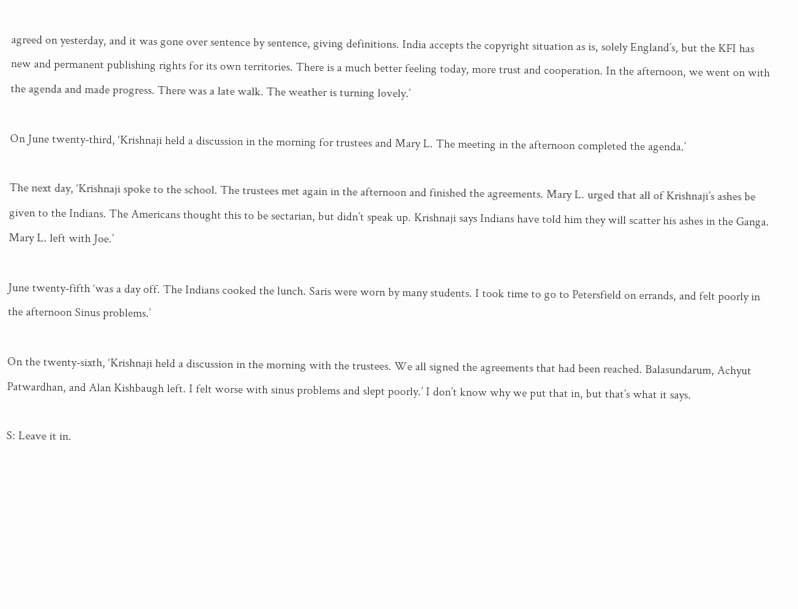agreed on yesterday, and it was gone over sentence by sentence, giving definitions. India accepts the copyright situation as is, solely England’s, but the KFI has new and permanent publishing rights for its own territories. There is a much better feeling today, more trust and cooperation. In the afternoon, we went on with the agenda and made progress. There was a late walk. The weather is turning lovely.’

On June twenty-third, ‘Krishnaji held a discussion in the morning for trustees and Mary L. The meeting in the afternoon completed the agenda.’

The next day, ‘Krishnaji spoke to the school. The trustees met again in the afternoon and finished the agreements. Mary L. urged that all of Krishnaji’s ashes be given to the Indians. The Americans thought this to be sectarian, but didn’t speak up. Krishnaji says Indians have told him they will scatter his ashes in the Ganga. Mary L. left with Joe.’

June twenty-fifth ‘was a day off. The Indians cooked the lunch. Saris were worn by many students. I took time to go to Petersfield on errands, and felt poorly in the afternoon Sinus problems.’

On the twenty-sixth, ‘Krishnaji held a discussion in the morning with the trustees. We all signed the agreements that had been reached. Balasundarum, Achyut Patwardhan, and Alan Kishbaugh left. I felt worse with sinus problems and slept poorly.’ I don’t know why we put that in, but that’s what it says.

S: Leave it in.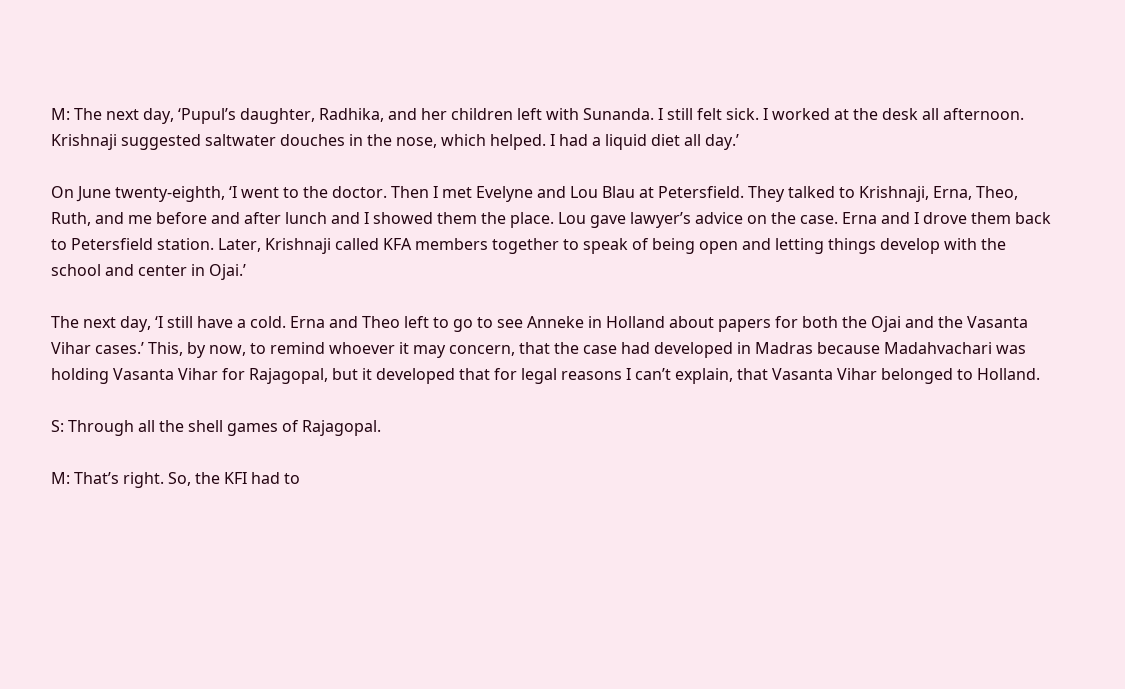M: The next day, ‘Pupul’s daughter, Radhika, and her children left with Sunanda. I still felt sick. I worked at the desk all afternoon. Krishnaji suggested saltwater douches in the nose, which helped. I had a liquid diet all day.’

On June twenty-eighth, ‘I went to the doctor. Then I met Evelyne and Lou Blau at Petersfield. They talked to Krishnaji, Erna, Theo, Ruth, and me before and after lunch and I showed them the place. Lou gave lawyer’s advice on the case. Erna and I drove them back to Petersfield station. Later, Krishnaji called KFA members together to speak of being open and letting things develop with the school and center in Ojai.’

The next day, ‘I still have a cold. Erna and Theo left to go to see Anneke in Holland about papers for both the Ojai and the Vasanta Vihar cases.’ This, by now, to remind whoever it may concern, that the case had developed in Madras because Madahvachari was holding Vasanta Vihar for Rajagopal, but it developed that for legal reasons I can’t explain, that Vasanta Vihar belonged to Holland.

S: Through all the shell games of Rajagopal.

M: That’s right. So, the KFI had to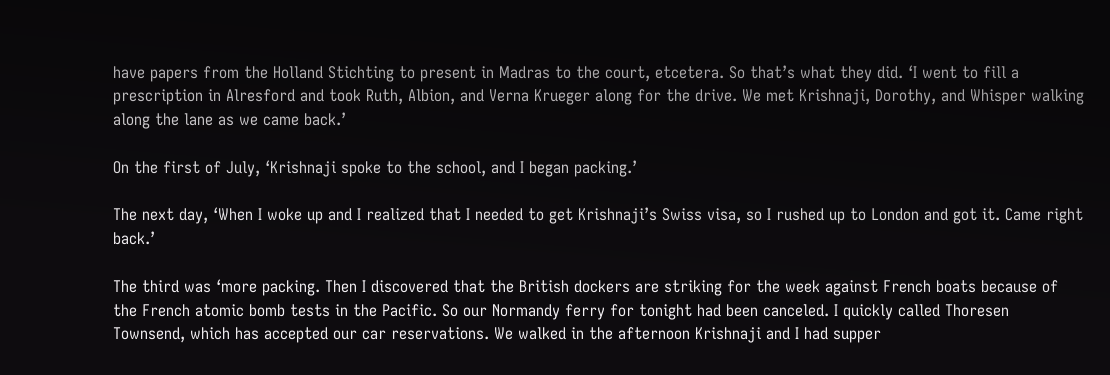have papers from the Holland Stichting to present in Madras to the court, etcetera. So that’s what they did. ‘I went to fill a prescription in Alresford and took Ruth, Albion, and Verna Krueger along for the drive. We met Krishnaji, Dorothy, and Whisper walking along the lane as we came back.’

On the first of July, ‘Krishnaji spoke to the school, and I began packing.’

The next day, ‘When I woke up and I realized that I needed to get Krishnaji’s Swiss visa, so I rushed up to London and got it. Came right back.’

The third was ‘more packing. Then I discovered that the British dockers are striking for the week against French boats because of the French atomic bomb tests in the Pacific. So our Normandy ferry for tonight had been canceled. I quickly called Thoresen Townsend, which has accepted our car reservations. We walked in the afternoon Krishnaji and I had supper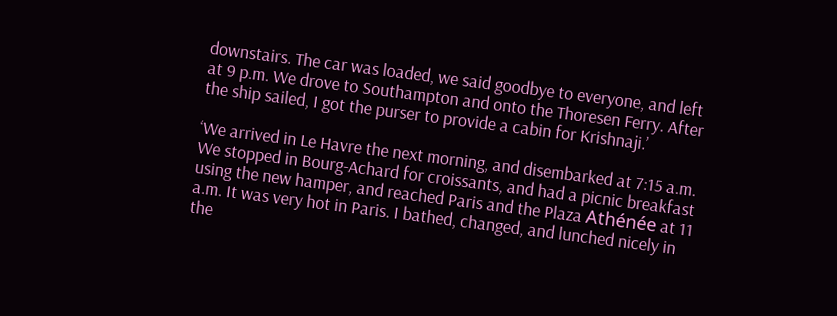downstairs. The car was loaded, we said goodbye to everyone, and left at 9 p.m. We drove to Southampton and onto the Thoresen Ferry. After the ship sailed, I got the purser to provide a cabin for Krishnaji.’

‘We arrived in Le Havre the next morning, and disembarked at 7:15 a.m. We stopped in Bourg-Achard for croissants, and had a picnic breakfast using the new hamper, and reached Paris and the Plaza Athénée at 11 a.m. It was very hot in Paris. I bathed, changed, and lunched nicely in the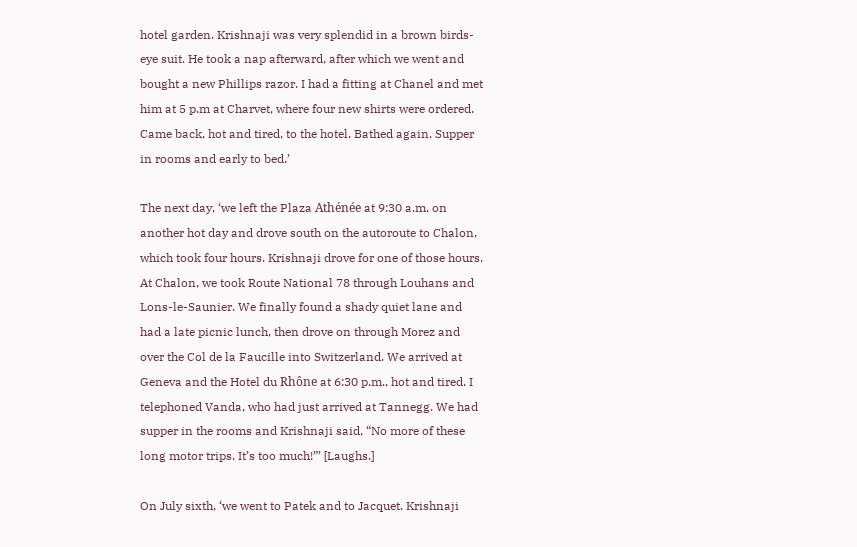hotel garden. Krishnaji was very splendid in a brown birds-eye suit. He took a nap afterward, after which we went and bought a new Phillips razor. I had a fitting at Chanel and met him at 5 p.m at Charvet, where four new shirts were ordered. Came back, hot and tired, to the hotel. Bathed again. Supper in rooms and early to bed.’

The next day, ‘we left the Plaza Athénée at 9:30 a.m. on another hot day and drove south on the autoroute to Chalon, which took four hours. Krishnaji drove for one of those hours. At Chalon, we took Route National 78 through Louhans and Lons-le-Saunier. We finally found a shady quiet lane and had a late picnic lunch, then drove on through Morez and over the Col de la Faucille into Switzerland. We arrived at Geneva and the Hotel du Rhône at 6:30 p.m., hot and tired. I telephoned Vanda, who had just arrived at Tannegg. We had supper in the rooms and Krishnaji said, “No more of these long motor trips. It’s too much!”’ [Laughs.]

On July sixth, ‘we went to Patek and to Jacquet. Krishnaji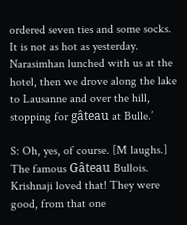ordered seven ties and some socks. It is not as hot as yesterday. Narasimhan lunched with us at the hotel, then we drove along the lake to Lausanne and over the hill, stopping for gâteau at Bulle.’

S: Oh, yes, of course. [M laughs.] The famous Gâteau Bullois. Krishnaji loved that! They were good, from that one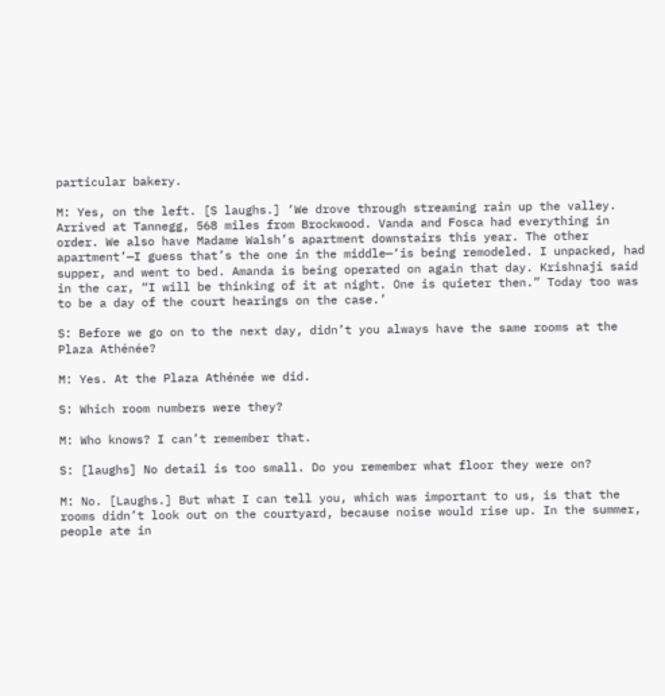particular bakery.

M: Yes, on the left. [S laughs.] ‘We drove through streaming rain up the valley. Arrived at Tannegg, 568 miles from Brockwood. Vanda and Fosca had everything in order. We also have Madame Walsh’s apartment downstairs this year. The other apartment’—I guess that’s the one in the middle—‘is being remodeled. I unpacked, had supper, and went to bed. Amanda is being operated on again that day. Krishnaji said in the car, “I will be thinking of it at night. One is quieter then.” Today too was to be a day of the court hearings on the case.’

S: Before we go on to the next day, didn’t you always have the same rooms at the Plaza Athénée?

M: Yes. At the Plaza Athénée we did.

S: Which room numbers were they?

M: Who knows? I can’t remember that.

S: [laughs] No detail is too small. Do you remember what floor they were on?

M: No. [Laughs.] But what I can tell you, which was important to us, is that the rooms didn’t look out on the courtyard, because noise would rise up. In the summer, people ate in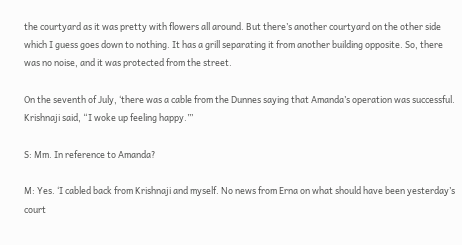the courtyard as it was pretty with flowers all around. But there’s another courtyard on the other side which I guess goes down to nothing. It has a grill separating it from another building opposite. So, there was no noise, and it was protected from the street.

On the seventh of July, ‘there was a cable from the Dunnes saying that Amanda’s operation was successful. Krishnaji said, “I woke up feeling happy.”’

S: Mm. In reference to Amanda?

M: Yes. ‘I cabled back from Krishnaji and myself. No news from Erna on what should have been yesterday’s court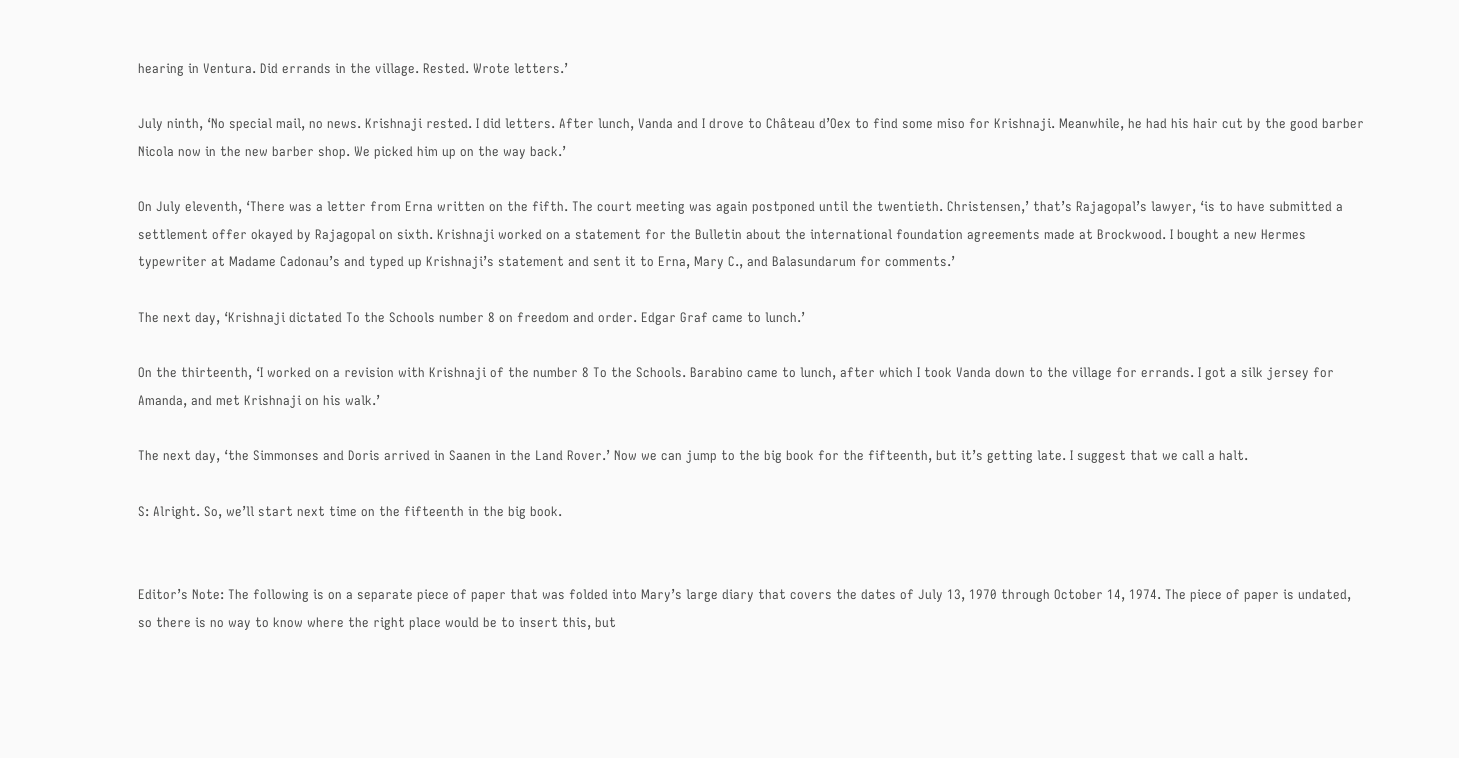hearing in Ventura. Did errands in the village. Rested. Wrote letters.’

July ninth, ‘No special mail, no news. Krishnaji rested. I did letters. After lunch, Vanda and I drove to Château d’Oex to find some miso for Krishnaji. Meanwhile, he had his hair cut by the good barber Nicola now in the new barber shop. We picked him up on the way back.’

On July eleventh, ‘There was a letter from Erna written on the fifth. The court meeting was again postponed until the twentieth. Christensen,’ that’s Rajagopal’s lawyer, ‘is to have submitted a settlement offer okayed by Rajagopal on sixth. Krishnaji worked on a statement for the Bulletin about the international foundation agreements made at Brockwood. I bought a new Hermes typewriter at Madame Cadonau’s and typed up Krishnaji’s statement and sent it to Erna, Mary C., and Balasundarum for comments.’

The next day, ‘Krishnaji dictated To the Schools number 8 on freedom and order. Edgar Graf came to lunch.’

On the thirteenth, ‘I worked on a revision with Krishnaji of the number 8 To the Schools. Barabino came to lunch, after which I took Vanda down to the village for errands. I got a silk jersey for Amanda, and met Krishnaji on his walk.’

The next day, ‘the Simmonses and Doris arrived in Saanen in the Land Rover.’ Now we can jump to the big book for the fifteenth, but it’s getting late. I suggest that we call a halt.

S: Alright. So, we’ll start next time on the fifteenth in the big book.


Editor’s Note: The following is on a separate piece of paper that was folded into Mary’s large diary that covers the dates of July 13, 1970 through October 14, 1974. The piece of paper is undated, so there is no way to know where the right place would be to insert this, but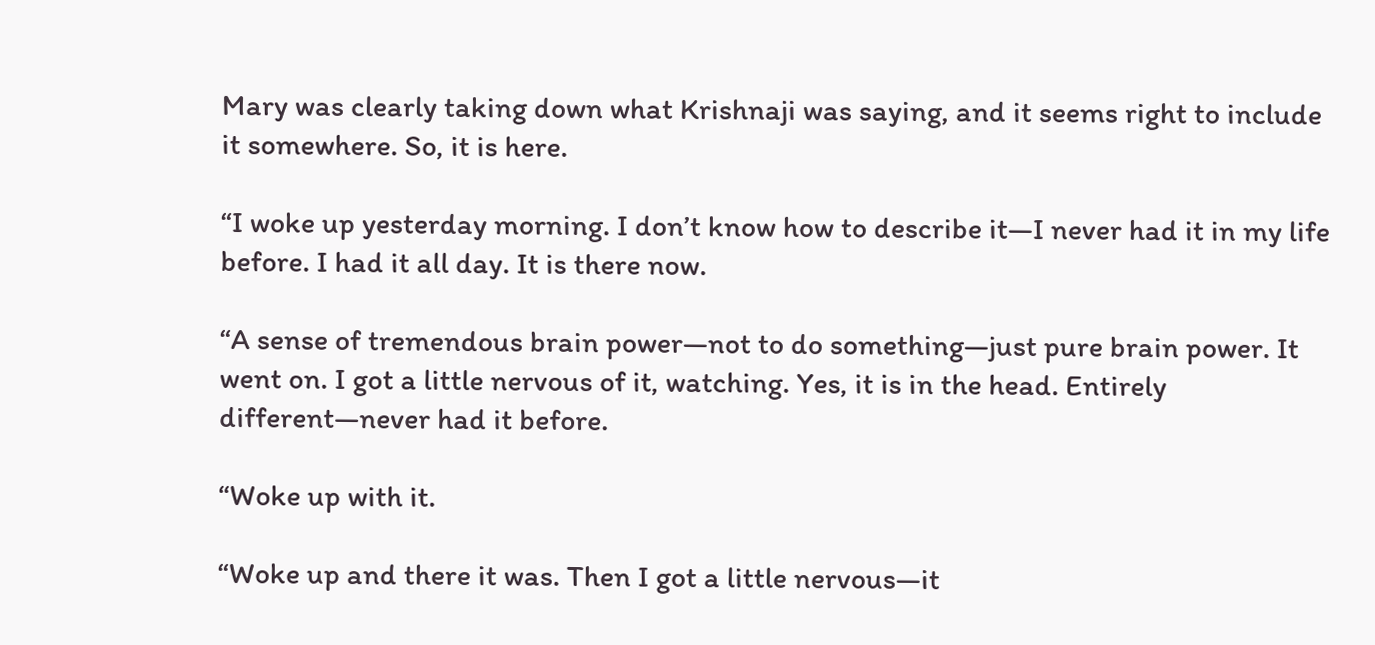Mary was clearly taking down what Krishnaji was saying, and it seems right to include it somewhere. So, it is here.

“I woke up yesterday morning. I don’t know how to describe it—I never had it in my life before. I had it all day. It is there now.

“A sense of tremendous brain power—not to do something—just pure brain power. It went on. I got a little nervous of it, watching. Yes, it is in the head. Entirely different—never had it before.

“Woke up with it.

“Woke up and there it was. Then I got a little nervous—it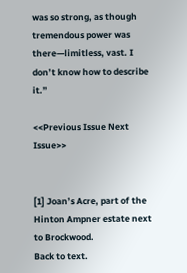was so strong, as though tremendous power was there—limitless, vast. I don’t know how to describe it.”

<<Previous Issue Next Issue>>


[1] Joan’s Acre, part of the Hinton Ampner estate next to Brockwood.
Back to text.